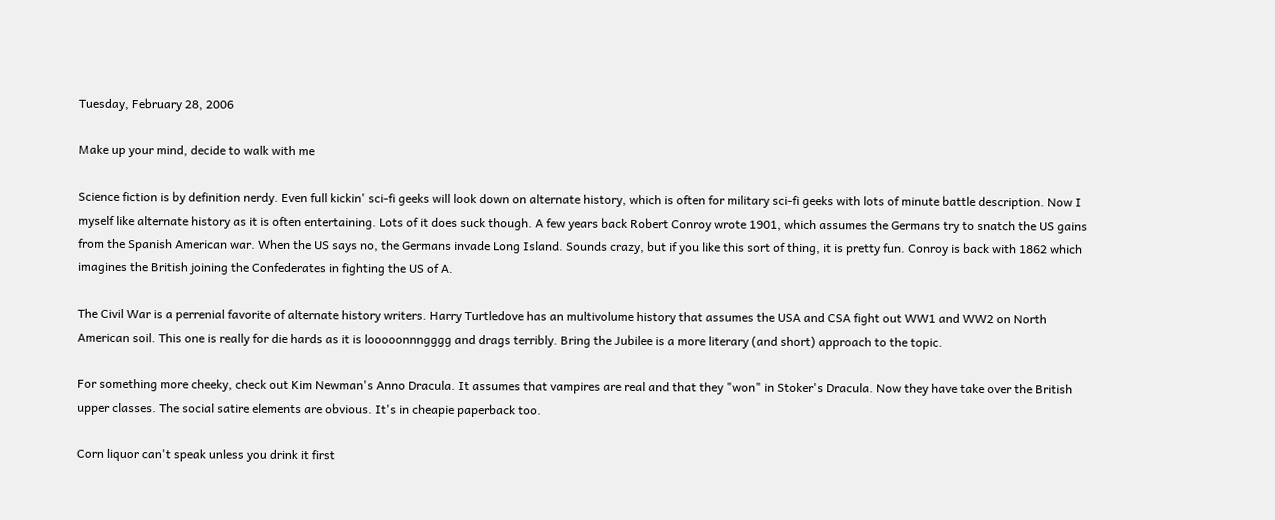Tuesday, February 28, 2006

Make up your mind, decide to walk with me

Science fiction is by definition nerdy. Even full kickin' sci-fi geeks will look down on alternate history, which is often for military sci-fi geeks with lots of minute battle description. Now I myself like alternate history as it is often entertaining. Lots of it does suck though. A few years back Robert Conroy wrote 1901, which assumes the Germans try to snatch the US gains from the Spanish American war. When the US says no, the Germans invade Long Island. Sounds crazy, but if you like this sort of thing, it is pretty fun. Conroy is back with 1862 which imagines the British joining the Confederates in fighting the US of A.

The Civil War is a perrenial favorite of alternate history writers. Harry Turtledove has an multivolume history that assumes the USA and CSA fight out WW1 and WW2 on North American soil. This one is really for die hards as it is looooonnngggg and drags terribly. Bring the Jubilee is a more literary (and short) approach to the topic.

For something more cheeky, check out Kim Newman's Anno Dracula. It assumes that vampires are real and that they "won" in Stoker's Dracula. Now they have take over the British upper classes. The social satire elements are obvious. It's in cheapie paperback too.

Corn liquor can't speak unless you drink it first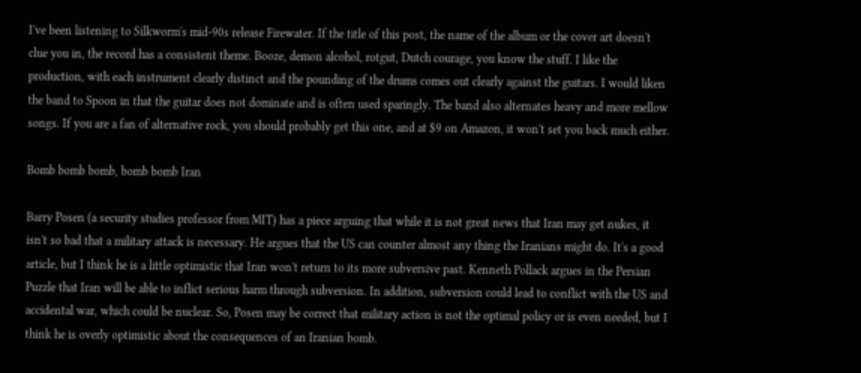I've been listening to Silkworm's mid-90s release Firewater. If the title of this post, the name of the album or the cover art doesn't clue you in, the record has a consistent theme. Booze, demon alcohol, rotgut, Dutch courage, you know the stuff. I like the production, with each instrument clearly distinct and the pounding of the drums comes out clearly against the guitars. I would liken the band to Spoon in that the guitar does not dominate and is often used sparingly. The band also alternates heavy and more mellow songs. If you are a fan of alternative rock, you should probably get this one, and at $9 on Amazon, it won't set you back much either.

Bomb bomb bomb, bomb bomb Iran

Barry Posen (a security studies professor from MIT) has a piece arguing that while it is not great news that Iran may get nukes, it isn't so bad that a military attack is necessary. He argues that the US can counter almost any thing the Iranians might do. It's a good article, but I think he is a little optimistic that Iran won't return to its more subversive past. Kenneth Pollack argues in the Persian Puzzle that Iran will be able to inflict serious harm through subversion. In addition, subversion could lead to conflict with the US and accidental war, which could be nuclear. So, Posen may be correct that military action is not the optimal policy or is even needed, but I think he is overly optimistic about the consequences of an Iranian bomb.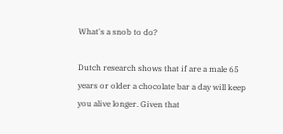What's a snob to do?

Dutch research shows that if are a male 65 years or older a chocolate bar a day will keep you alive longer. Given that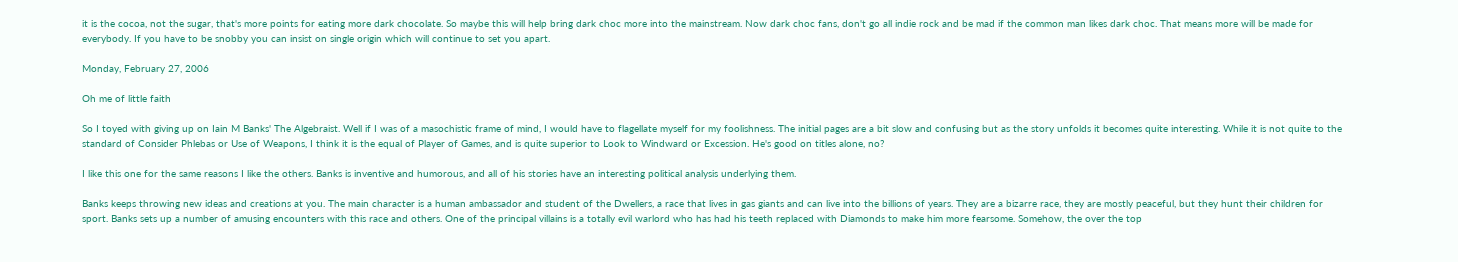it is the cocoa, not the sugar, that's more points for eating more dark chocolate. So maybe this will help bring dark choc more into the mainstream. Now dark choc fans, don't go all indie rock and be mad if the common man likes dark choc. That means more will be made for everybody. If you have to be snobby you can insist on single origin which will continue to set you apart.

Monday, February 27, 2006

Oh me of little faith

So I toyed with giving up on Iain M Banks' The Algebraist. Well if I was of a masochistic frame of mind, I would have to flagellate myself for my foolishness. The initial pages are a bit slow and confusing but as the story unfolds it becomes quite interesting. While it is not quite to the standard of Consider Phlebas or Use of Weapons, I think it is the equal of Player of Games, and is quite superior to Look to Windward or Excession. He's good on titles alone, no?

I like this one for the same reasons I like the others. Banks is inventive and humorous, and all of his stories have an interesting political analysis underlying them.

Banks keeps throwing new ideas and creations at you. The main character is a human ambassador and student of the Dwellers, a race that lives in gas giants and can live into the billions of years. They are a bizarre race, they are mostly peaceful, but they hunt their children for sport. Banks sets up a number of amusing encounters with this race and others. One of the principal villains is a totally evil warlord who has had his teeth replaced with Diamonds to make him more fearsome. Somehow, the over the top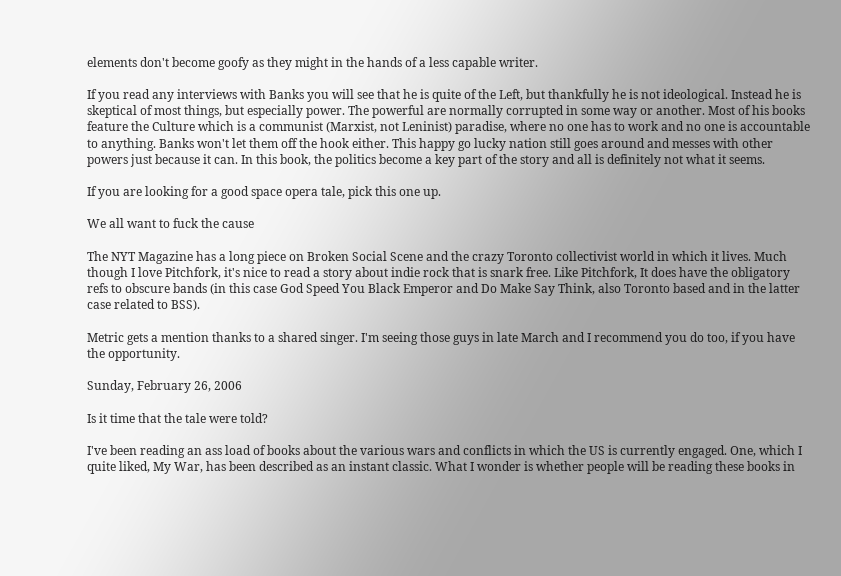elements don't become goofy as they might in the hands of a less capable writer.

If you read any interviews with Banks you will see that he is quite of the Left, but thankfully he is not ideological. Instead he is skeptical of most things, but especially power. The powerful are normally corrupted in some way or another. Most of his books feature the Culture which is a communist (Marxist, not Leninist) paradise, where no one has to work and no one is accountable to anything. Banks won't let them off the hook either. This happy go lucky nation still goes around and messes with other powers just because it can. In this book, the politics become a key part of the story and all is definitely not what it seems.

If you are looking for a good space opera tale, pick this one up.

We all want to fuck the cause

The NYT Magazine has a long piece on Broken Social Scene and the crazy Toronto collectivist world in which it lives. Much though I love Pitchfork, it's nice to read a story about indie rock that is snark free. Like Pitchfork, It does have the obligatory refs to obscure bands (in this case God Speed You Black Emperor and Do Make Say Think, also Toronto based and in the latter case related to BSS).

Metric gets a mention thanks to a shared singer. I'm seeing those guys in late March and I recommend you do too, if you have the opportunity.

Sunday, February 26, 2006

Is it time that the tale were told?

I've been reading an ass load of books about the various wars and conflicts in which the US is currently engaged. One, which I quite liked, My War, has been described as an instant classic. What I wonder is whether people will be reading these books in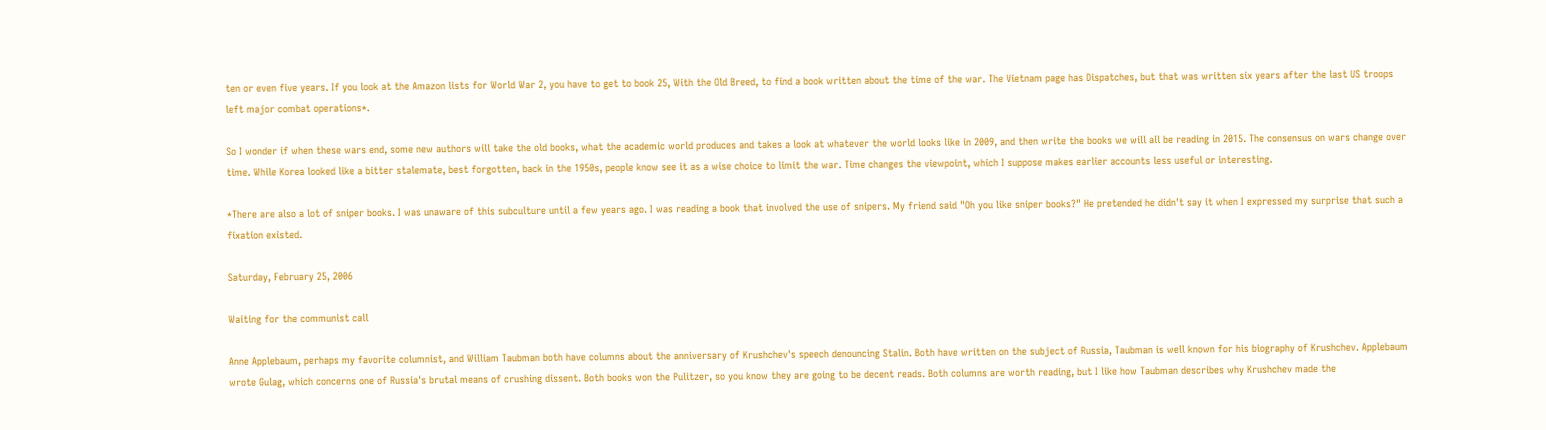ten or even five years. If you look at the Amazon lists for World War 2, you have to get to book 25, With the Old Breed, to find a book written about the time of the war. The Vietnam page has Dispatches, but that was written six years after the last US troops left major combat operations*.

So I wonder if when these wars end, some new authors will take the old books, what the academic world produces and takes a look at whatever the world looks like in 2009, and then write the books we will all be reading in 2015. The consensus on wars change over time. While Korea looked like a bitter stalemate, best forgotten, back in the 1950s, people know see it as a wise choice to limit the war. Time changes the viewpoint, which I suppose makes earlier accounts less useful or interesting.

*There are also a lot of sniper books. I was unaware of this subculture until a few years ago. I was reading a book that involved the use of snipers. My friend said "Oh you like sniper books?" He pretended he didn't say it when I expressed my surprise that such a fixation existed.

Saturday, February 25, 2006

Waiting for the communist call

Anne Applebaum, perhaps my favorite columnist, and William Taubman both have columns about the anniversary of Krushchev's speech denouncing Stalin. Both have written on the subject of Russia, Taubman is well known for his biography of Krushchev. Applebaum wrote Gulag, which concerns one of Russia's brutal means of crushing dissent. Both books won the Pulitzer, so you know they are going to be decent reads. Both columns are worth reading, but I like how Taubman describes why Krushchev made the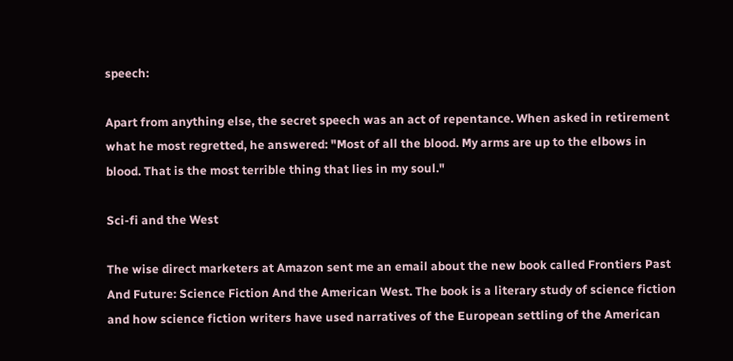speech:

Apart from anything else, the secret speech was an act of repentance. When asked in retirement what he most regretted, he answered: "Most of all the blood. My arms are up to the elbows in blood. That is the most terrible thing that lies in my soul."

Sci-fi and the West

The wise direct marketers at Amazon sent me an email about the new book called Frontiers Past And Future: Science Fiction And the American West. The book is a literary study of science fiction and how science fiction writers have used narratives of the European settling of the American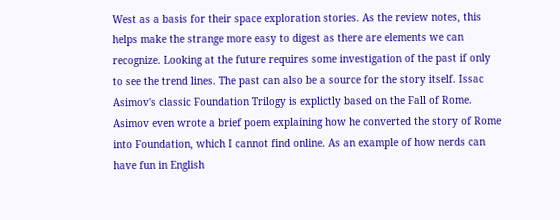West as a basis for their space exploration stories. As the review notes, this helps make the strange more easy to digest as there are elements we can recognize. Looking at the future requires some investigation of the past if only to see the trend lines. The past can also be a source for the story itself. Issac Asimov's classic Foundation Trilogy is explictly based on the Fall of Rome. Asimov even wrote a brief poem explaining how he converted the story of Rome into Foundation, which I cannot find online. As an example of how nerds can have fun in English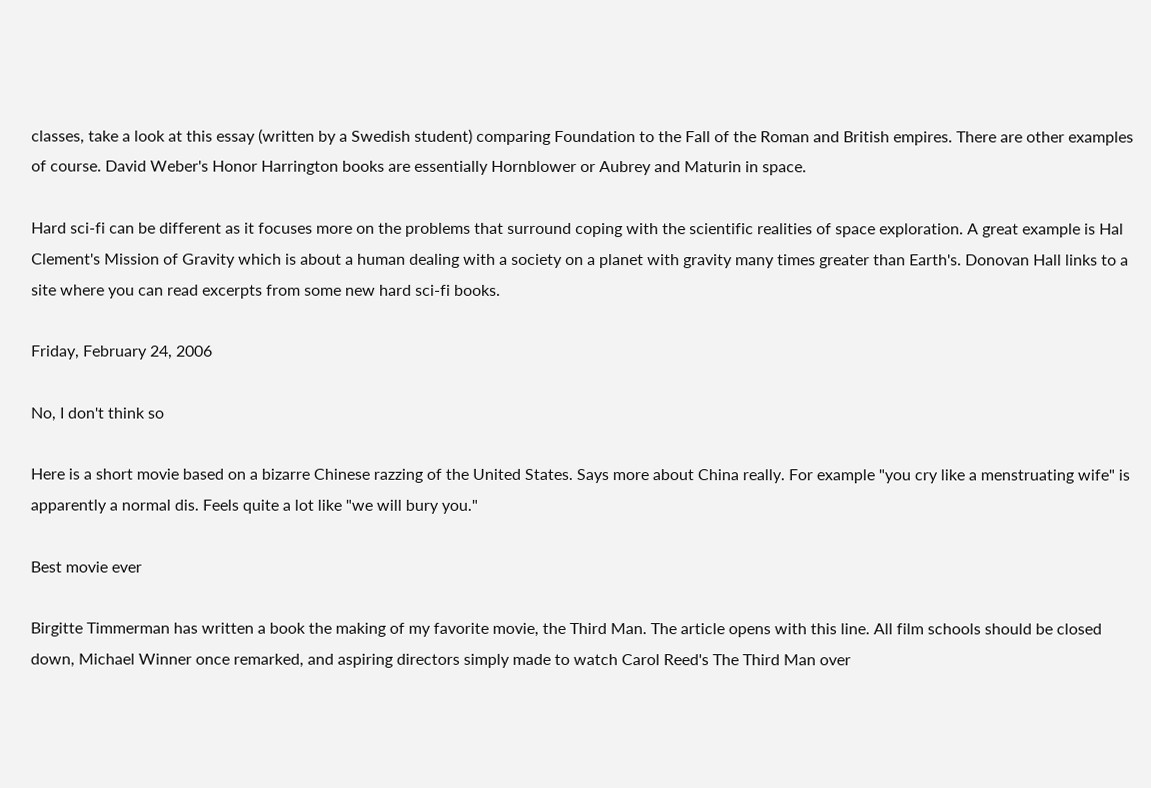classes, take a look at this essay (written by a Swedish student) comparing Foundation to the Fall of the Roman and British empires. There are other examples of course. David Weber's Honor Harrington books are essentially Hornblower or Aubrey and Maturin in space.

Hard sci-fi can be different as it focuses more on the problems that surround coping with the scientific realities of space exploration. A great example is Hal Clement's Mission of Gravity which is about a human dealing with a society on a planet with gravity many times greater than Earth's. Donovan Hall links to a site where you can read excerpts from some new hard sci-fi books.

Friday, February 24, 2006

No, I don't think so

Here is a short movie based on a bizarre Chinese razzing of the United States. Says more about China really. For example "you cry like a menstruating wife" is apparently a normal dis. Feels quite a lot like "we will bury you."

Best movie ever

Birgitte Timmerman has written a book the making of my favorite movie, the Third Man. The article opens with this line. All film schools should be closed down, Michael Winner once remarked, and aspiring directors simply made to watch Carol Reed's The Third Man over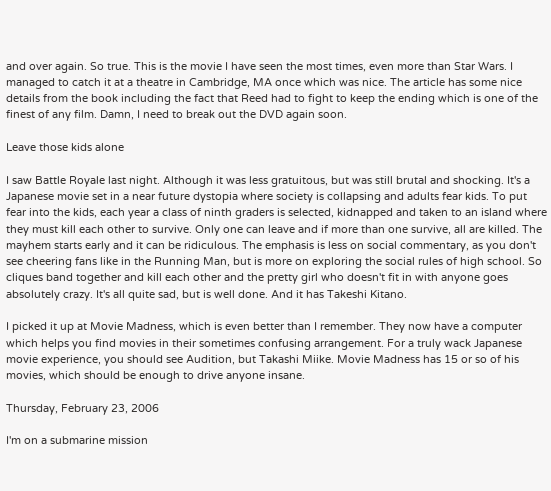and over again. So true. This is the movie I have seen the most times, even more than Star Wars. I managed to catch it at a theatre in Cambridge, MA once which was nice. The article has some nice details from the book including the fact that Reed had to fight to keep the ending which is one of the finest of any film. Damn, I need to break out the DVD again soon.

Leave those kids alone

I saw Battle Royale last night. Although it was less gratuitous, but was still brutal and shocking. It's a Japanese movie set in a near future dystopia where society is collapsing and adults fear kids. To put fear into the kids, each year a class of ninth graders is selected, kidnapped and taken to an island where they must kill each other to survive. Only one can leave and if more than one survive, all are killed. The mayhem starts early and it can be ridiculous. The emphasis is less on social commentary, as you don't see cheering fans like in the Running Man, but is more on exploring the social rules of high school. So cliques band together and kill each other and the pretty girl who doesn't fit in with anyone goes absolutely crazy. It's all quite sad, but is well done. And it has Takeshi Kitano.

I picked it up at Movie Madness, which is even better than I remember. They now have a computer which helps you find movies in their sometimes confusing arrangement. For a truly wack Japanese movie experience, you should see Audition, but Takashi Miike. Movie Madness has 15 or so of his movies, which should be enough to drive anyone insane.

Thursday, February 23, 2006

I'm on a submarine mission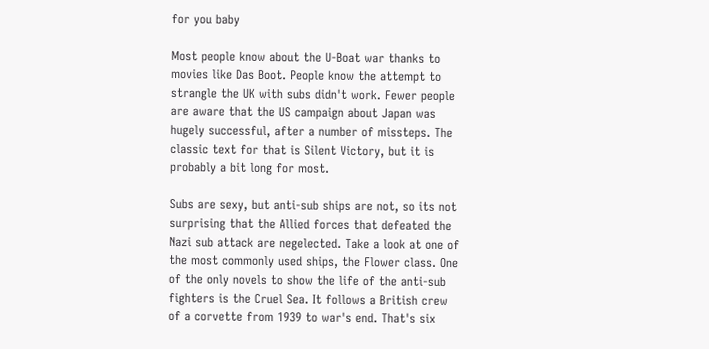for you baby

Most people know about the U-Boat war thanks to movies like Das Boot. People know the attempt to strangle the UK with subs didn't work. Fewer people are aware that the US campaign about Japan was hugely successful, after a number of missteps. The classic text for that is Silent Victory, but it is probably a bit long for most.

Subs are sexy, but anti-sub ships are not, so its not surprising that the Allied forces that defeated the Nazi sub attack are negelected. Take a look at one of the most commonly used ships, the Flower class. One of the only novels to show the life of the anti-sub fighters is the Cruel Sea. It follows a British crew of a corvette from 1939 to war's end. That's six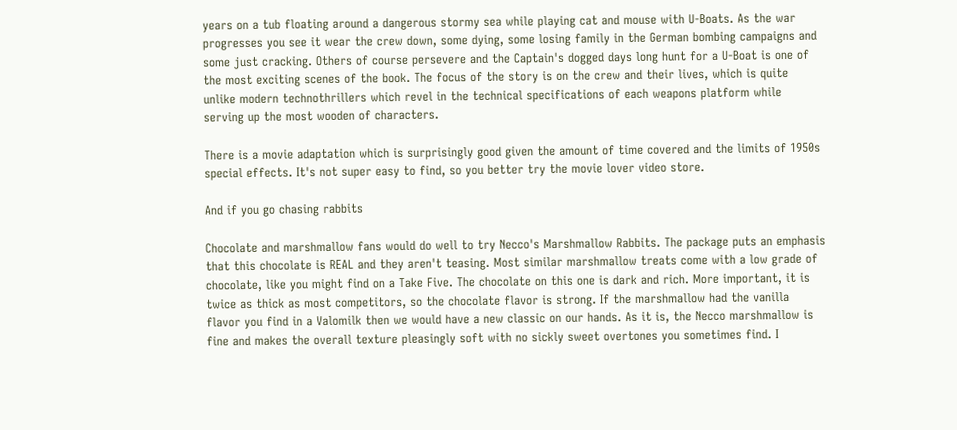years on a tub floating around a dangerous stormy sea while playing cat and mouse with U-Boats. As the war progresses you see it wear the crew down, some dying, some losing family in the German bombing campaigns and some just cracking. Others of course persevere and the Captain's dogged days long hunt for a U-Boat is one of the most exciting scenes of the book. The focus of the story is on the crew and their lives, which is quite unlike modern technothrillers which revel in the technical specifications of each weapons platform while serving up the most wooden of characters.

There is a movie adaptation which is surprisingly good given the amount of time covered and the limits of 1950s special effects. It's not super easy to find, so you better try the movie lover video store.

And if you go chasing rabbits

Chocolate and marshmallow fans would do well to try Necco's Marshmallow Rabbits. The package puts an emphasis that this chocolate is REAL and they aren't teasing. Most similar marshmallow treats come with a low grade of chocolate, like you might find on a Take Five. The chocolate on this one is dark and rich. More important, it is twice as thick as most competitors, so the chocolate flavor is strong. If the marshmallow had the vanilla flavor you find in a Valomilk then we would have a new classic on our hands. As it is, the Necco marshmallow is fine and makes the overall texture pleasingly soft with no sickly sweet overtones you sometimes find. I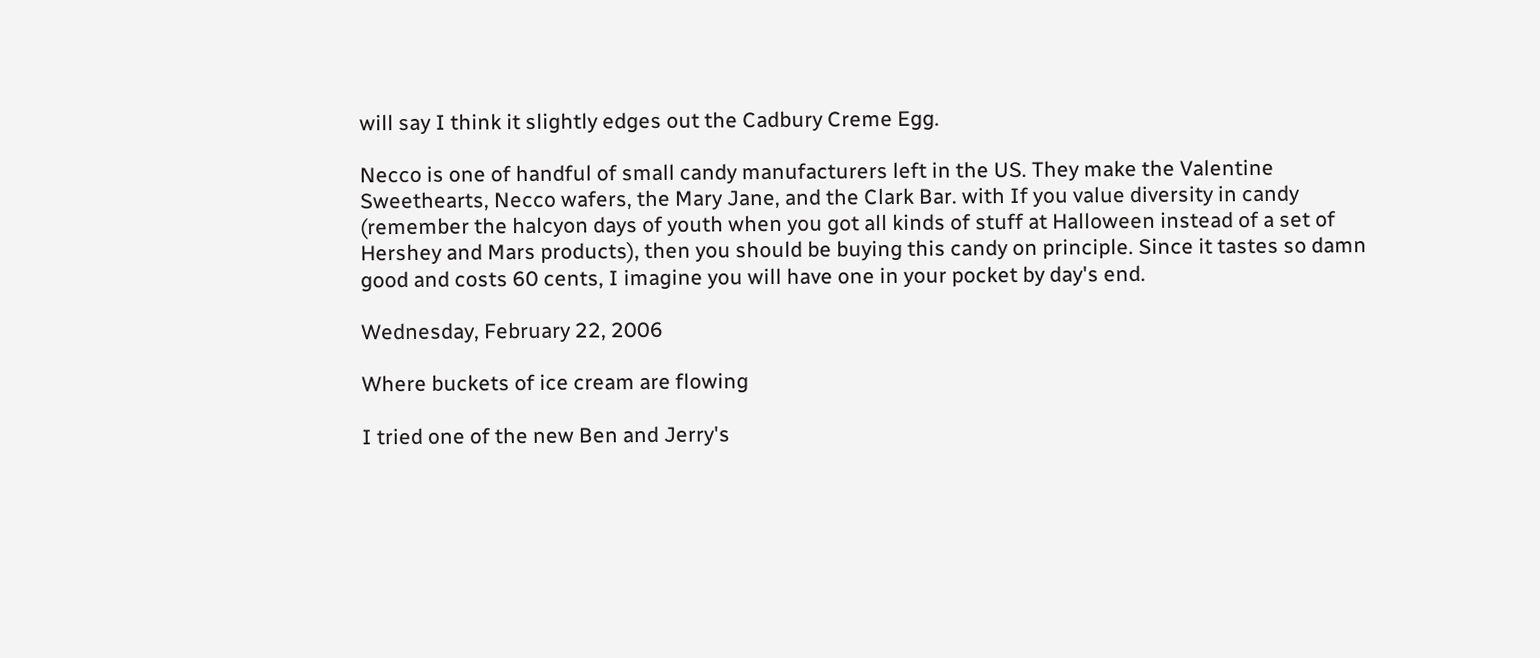will say I think it slightly edges out the Cadbury Creme Egg.

Necco is one of handful of small candy manufacturers left in the US. They make the Valentine Sweethearts, Necco wafers, the Mary Jane, and the Clark Bar. with If you value diversity in candy (remember the halcyon days of youth when you got all kinds of stuff at Halloween instead of a set of Hershey and Mars products), then you should be buying this candy on principle. Since it tastes so damn good and costs 60 cents, I imagine you will have one in your pocket by day's end.

Wednesday, February 22, 2006

Where buckets of ice cream are flowing

I tried one of the new Ben and Jerry's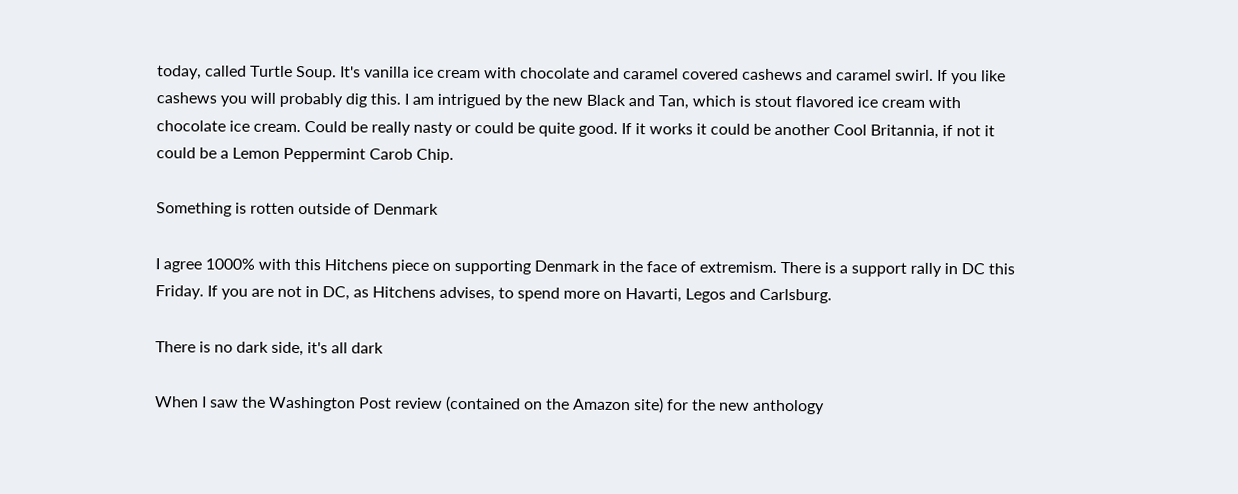today, called Turtle Soup. It's vanilla ice cream with chocolate and caramel covered cashews and caramel swirl. If you like cashews you will probably dig this. I am intrigued by the new Black and Tan, which is stout flavored ice cream with chocolate ice cream. Could be really nasty or could be quite good. If it works it could be another Cool Britannia, if not it could be a Lemon Peppermint Carob Chip.

Something is rotten outside of Denmark

I agree 1000% with this Hitchens piece on supporting Denmark in the face of extremism. There is a support rally in DC this Friday. If you are not in DC, as Hitchens advises, to spend more on Havarti, Legos and Carlsburg.

There is no dark side, it's all dark

When I saw the Washington Post review (contained on the Amazon site) for the new anthology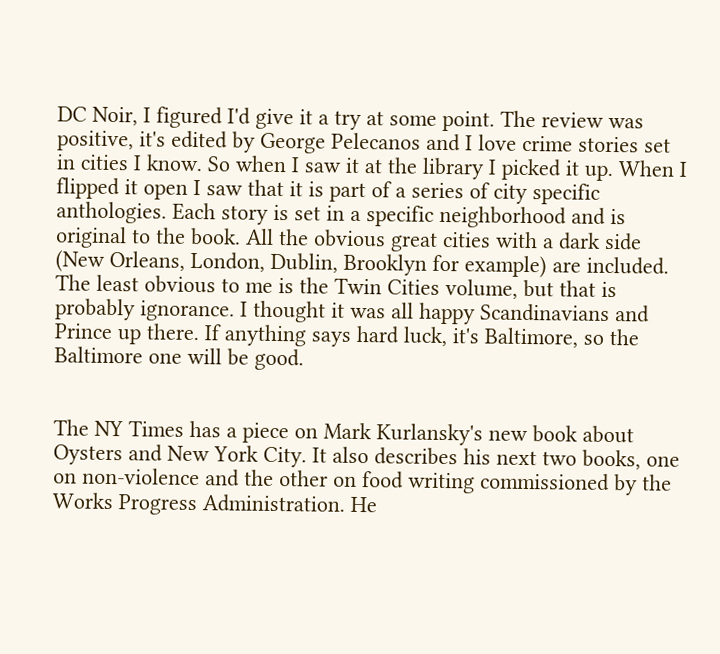DC Noir, I figured I'd give it a try at some point. The review was positive, it's edited by George Pelecanos and I love crime stories set in cities I know. So when I saw it at the library I picked it up. When I flipped it open I saw that it is part of a series of city specific anthologies. Each story is set in a specific neighborhood and is original to the book. All the obvious great cities with a dark side (New Orleans, London, Dublin, Brooklyn for example) are included. The least obvious to me is the Twin Cities volume, but that is probably ignorance. I thought it was all happy Scandinavians and Prince up there. If anything says hard luck, it's Baltimore, so the Baltimore one will be good.


The NY Times has a piece on Mark Kurlansky's new book about Oysters and New York City. It also describes his next two books, one on non-violence and the other on food writing commissioned by the Works Progress Administration. He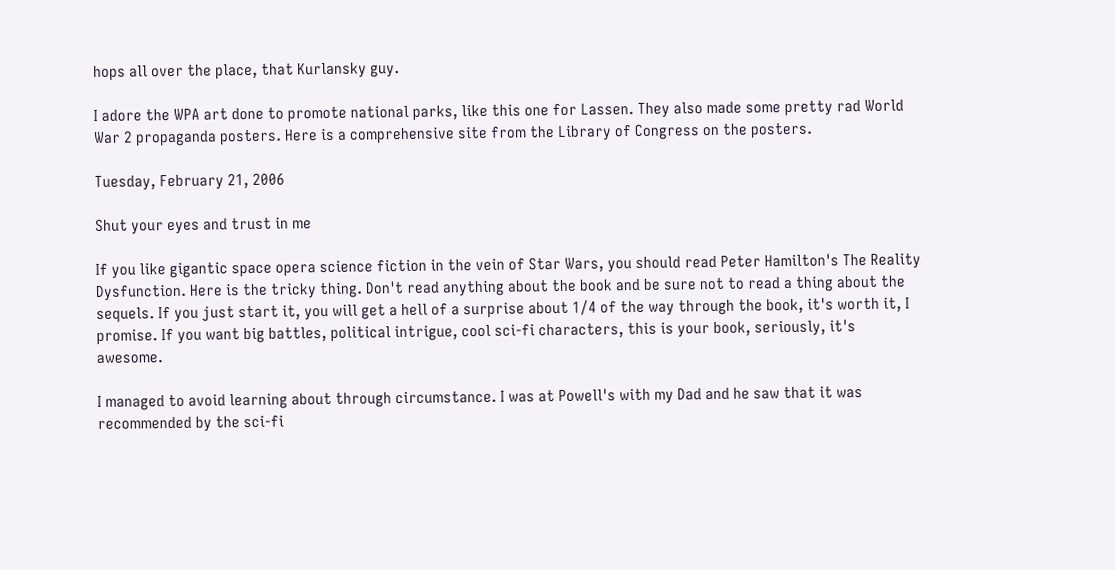hops all over the place, that Kurlansky guy.

I adore the WPA art done to promote national parks, like this one for Lassen. They also made some pretty rad World War 2 propaganda posters. Here is a comprehensive site from the Library of Congress on the posters.

Tuesday, February 21, 2006

Shut your eyes and trust in me

If you like gigantic space opera science fiction in the vein of Star Wars, you should read Peter Hamilton's The Reality Dysfunction. Here is the tricky thing. Don't read anything about the book and be sure not to read a thing about the sequels. If you just start it, you will get a hell of a surprise about 1/4 of the way through the book, it's worth it, I promise. If you want big battles, political intrigue, cool sci-fi characters, this is your book, seriously, it's awesome.

I managed to avoid learning about through circumstance. I was at Powell's with my Dad and he saw that it was recommended by the sci-fi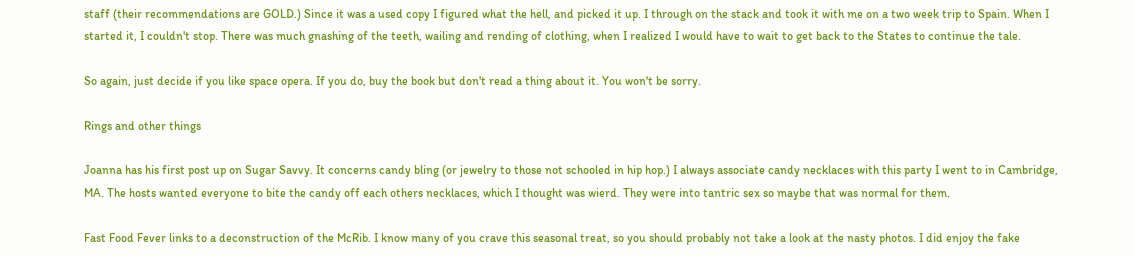staff (their recommendations are GOLD.) Since it was a used copy I figured what the hell, and picked it up. I through on the stack and took it with me on a two week trip to Spain. When I started it, I couldn't stop. There was much gnashing of the teeth, wailing and rending of clothing, when I realized I would have to wait to get back to the States to continue the tale.

So again, just decide if you like space opera. If you do, buy the book but don't read a thing about it. You won't be sorry.

Rings and other things

Joanna has his first post up on Sugar Savvy. It concerns candy bling (or jewelry to those not schooled in hip hop.) I always associate candy necklaces with this party I went to in Cambridge, MA. The hosts wanted everyone to bite the candy off each others necklaces, which I thought was wierd. They were into tantric sex so maybe that was normal for them.

Fast Food Fever links to a deconstruction of the McRib. I know many of you crave this seasonal treat, so you should probably not take a look at the nasty photos. I did enjoy the fake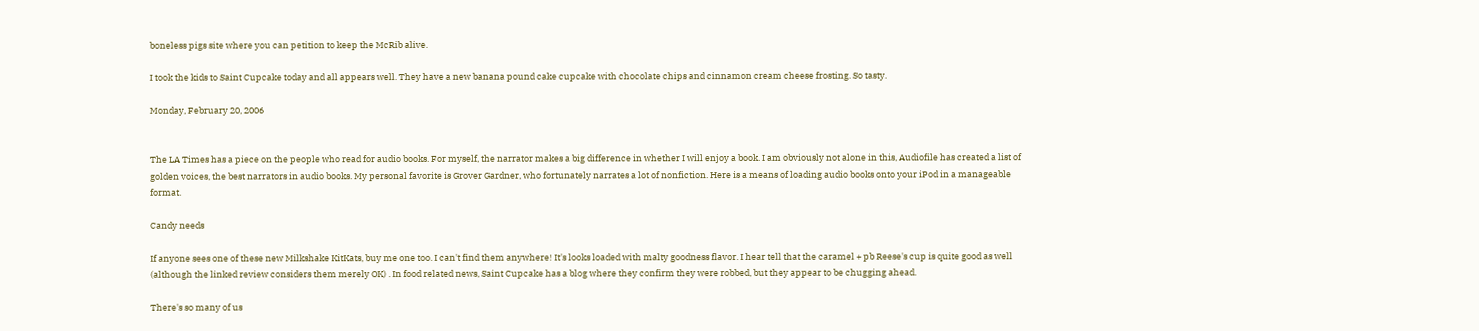boneless pigs site where you can petition to keep the McRib alive.

I took the kids to Saint Cupcake today and all appears well. They have a new banana pound cake cupcake with chocolate chips and cinnamon cream cheese frosting. So tasty.

Monday, February 20, 2006


The LA Times has a piece on the people who read for audio books. For myself, the narrator makes a big difference in whether I will enjoy a book. I am obviously not alone in this, Audiofile has created a list of golden voices, the best narrators in audio books. My personal favorite is Grover Gardner, who fortunately narrates a lot of nonfiction. Here is a means of loading audio books onto your iPod in a manageable format.

Candy needs

If anyone sees one of these new Milkshake KitKats, buy me one too. I can't find them anywhere! It's looks loaded with malty goodness flavor. I hear tell that the caramel + pb Reese's cup is quite good as well (although the linked review considers them merely OK) . In food related news, Saint Cupcake has a blog where they confirm they were robbed, but they appear to be chugging ahead.

There's so many of us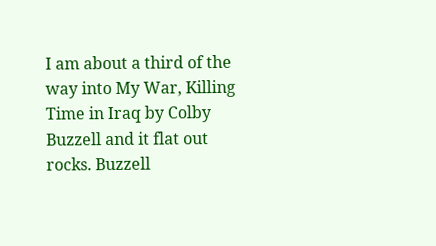I am about a third of the way into My War, Killing Time in Iraq by Colby Buzzell and it flat out rocks. Buzzell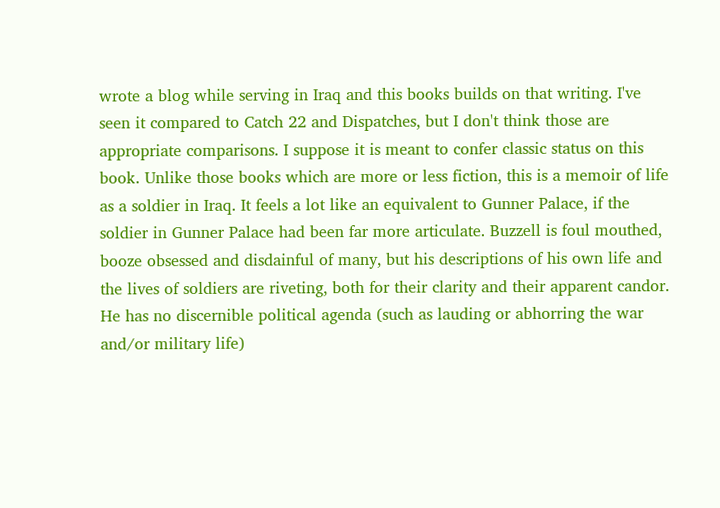wrote a blog while serving in Iraq and this books builds on that writing. I've seen it compared to Catch 22 and Dispatches, but I don't think those are appropriate comparisons. I suppose it is meant to confer classic status on this book. Unlike those books which are more or less fiction, this is a memoir of life as a soldier in Iraq. It feels a lot like an equivalent to Gunner Palace, if the soldier in Gunner Palace had been far more articulate. Buzzell is foul mouthed, booze obsessed and disdainful of many, but his descriptions of his own life and the lives of soldiers are riveting, both for their clarity and their apparent candor. He has no discernible political agenda (such as lauding or abhorring the war and/or military life)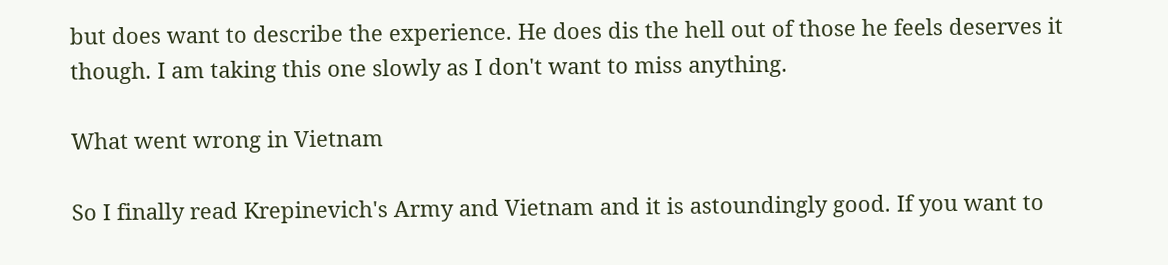but does want to describe the experience. He does dis the hell out of those he feels deserves it though. I am taking this one slowly as I don't want to miss anything.

What went wrong in Vietnam

So I finally read Krepinevich's Army and Vietnam and it is astoundingly good. If you want to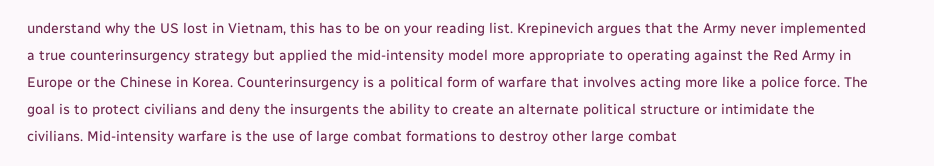understand why the US lost in Vietnam, this has to be on your reading list. Krepinevich argues that the Army never implemented a true counterinsurgency strategy but applied the mid-intensity model more appropriate to operating against the Red Army in Europe or the Chinese in Korea. Counterinsurgency is a political form of warfare that involves acting more like a police force. The goal is to protect civilians and deny the insurgents the ability to create an alternate political structure or intimidate the civilians. Mid-intensity warfare is the use of large combat formations to destroy other large combat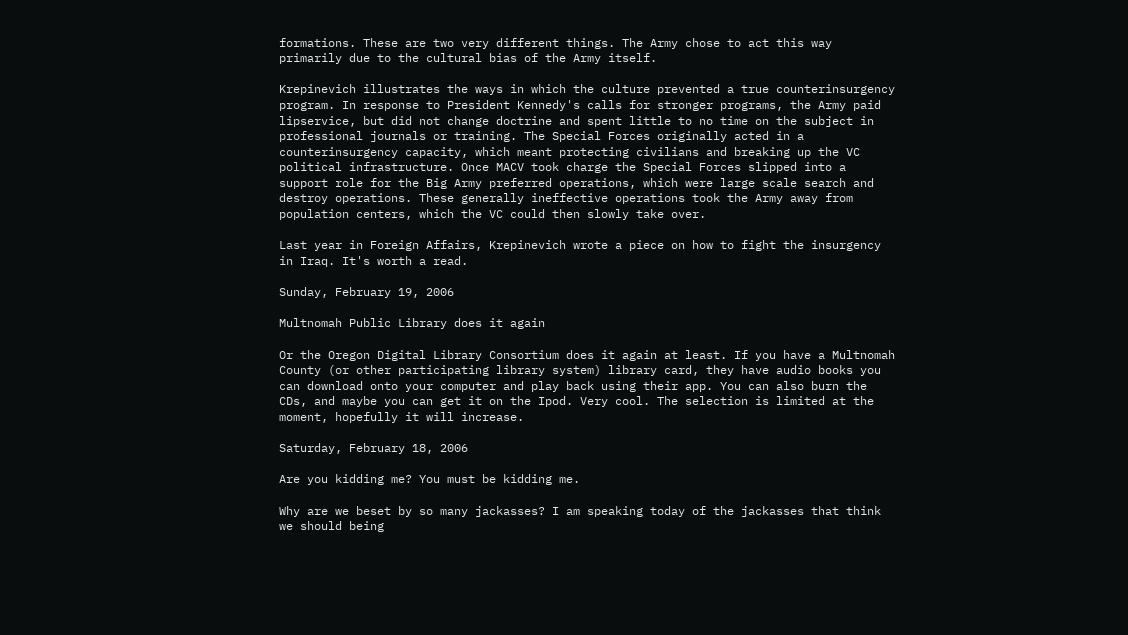formations. These are two very different things. The Army chose to act this way primarily due to the cultural bias of the Army itself.

Krepinevich illustrates the ways in which the culture prevented a true counterinsurgency program. In response to President Kennedy's calls for stronger programs, the Army paid lipservice, but did not change doctrine and spent little to no time on the subject in professional journals or training. The Special Forces originally acted in a counterinsurgency capacity, which meant protecting civilians and breaking up the VC political infrastructure. Once MACV took charge the Special Forces slipped into a support role for the Big Army preferred operations, which were large scale search and destroy operations. These generally ineffective operations took the Army away from population centers, which the VC could then slowly take over.

Last year in Foreign Affairs, Krepinevich wrote a piece on how to fight the insurgency in Iraq. It's worth a read.

Sunday, February 19, 2006

Multnomah Public Library does it again

Or the Oregon Digital Library Consortium does it again at least. If you have a Multnomah County (or other participating library system) library card, they have audio books you can download onto your computer and play back using their app. You can also burn the CDs, and maybe you can get it on the Ipod. Very cool. The selection is limited at the moment, hopefully it will increase.

Saturday, February 18, 2006

Are you kidding me? You must be kidding me.

Why are we beset by so many jackasses? I am speaking today of the jackasses that think we should being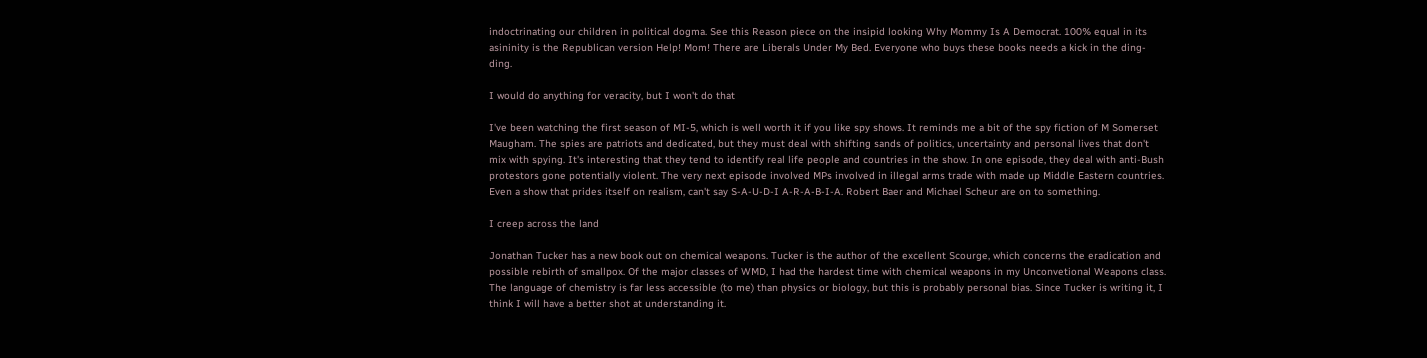indoctrinating our children in political dogma. See this Reason piece on the insipid looking Why Mommy Is A Democrat. 100% equal in its asininity is the Republican version Help! Mom! There are Liberals Under My Bed. Everyone who buys these books needs a kick in the ding-ding.

I would do anything for veracity, but I won't do that

I've been watching the first season of MI-5, which is well worth it if you like spy shows. It reminds me a bit of the spy fiction of M Somerset Maugham. The spies are patriots and dedicated, but they must deal with shifting sands of politics, uncertainty and personal lives that don't mix with spying. It's interesting that they tend to identify real life people and countries in the show. In one episode, they deal with anti-Bush protestors gone potentially violent. The very next episode involved MPs involved in illegal arms trade with made up Middle Eastern countries. Even a show that prides itself on realism, can't say S-A-U-D-I A-R-A-B-I-A. Robert Baer and Michael Scheur are on to something.

I creep across the land

Jonathan Tucker has a new book out on chemical weapons. Tucker is the author of the excellent Scourge, which concerns the eradication and possible rebirth of smallpox. Of the major classes of WMD, I had the hardest time with chemical weapons in my Unconvetional Weapons class. The language of chemistry is far less accessible (to me) than physics or biology, but this is probably personal bias. Since Tucker is writing it, I think I will have a better shot at understanding it.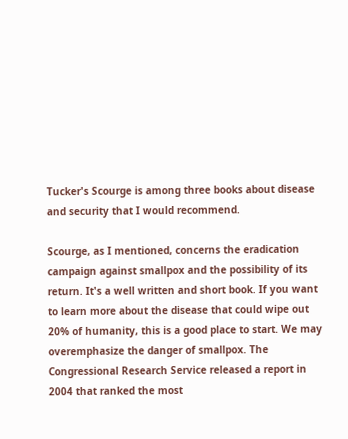Tucker's Scourge is among three books about disease and security that I would recommend.

Scourge, as I mentioned, concerns the eradication campaign against smallpox and the possibility of its return. It's a well written and short book. If you want to learn more about the disease that could wipe out 20% of humanity, this is a good place to start. We may overemphasize the danger of smallpox. The Congressional Research Service released a report in 2004 that ranked the most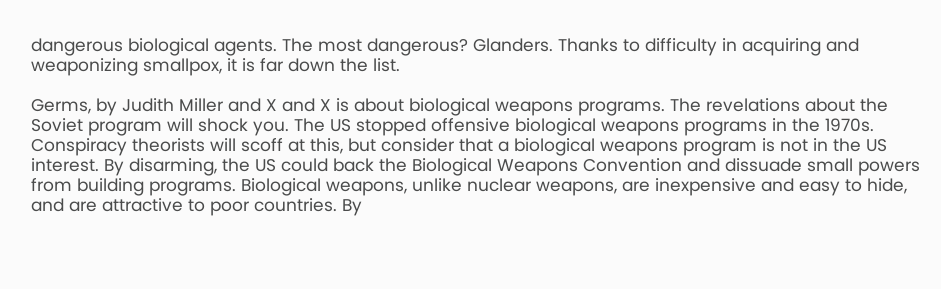dangerous biological agents. The most dangerous? Glanders. Thanks to difficulty in acquiring and weaponizing smallpox, it is far down the list.

Germs, by Judith Miller and X and X is about biological weapons programs. The revelations about the Soviet program will shock you. The US stopped offensive biological weapons programs in the 1970s. Conspiracy theorists will scoff at this, but consider that a biological weapons program is not in the US interest. By disarming, the US could back the Biological Weapons Convention and dissuade small powers from building programs. Biological weapons, unlike nuclear weapons, are inexpensive and easy to hide, and are attractive to poor countries. By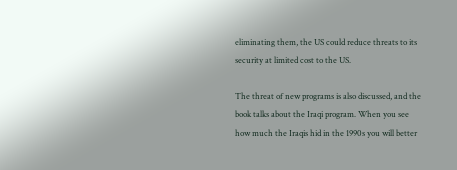eliminating them, the US could reduce threats to its security at limited cost to the US.

The threat of new programs is also discussed, and the book talks about the Iraqi program. When you see how much the Iraqis hid in the 1990s you will better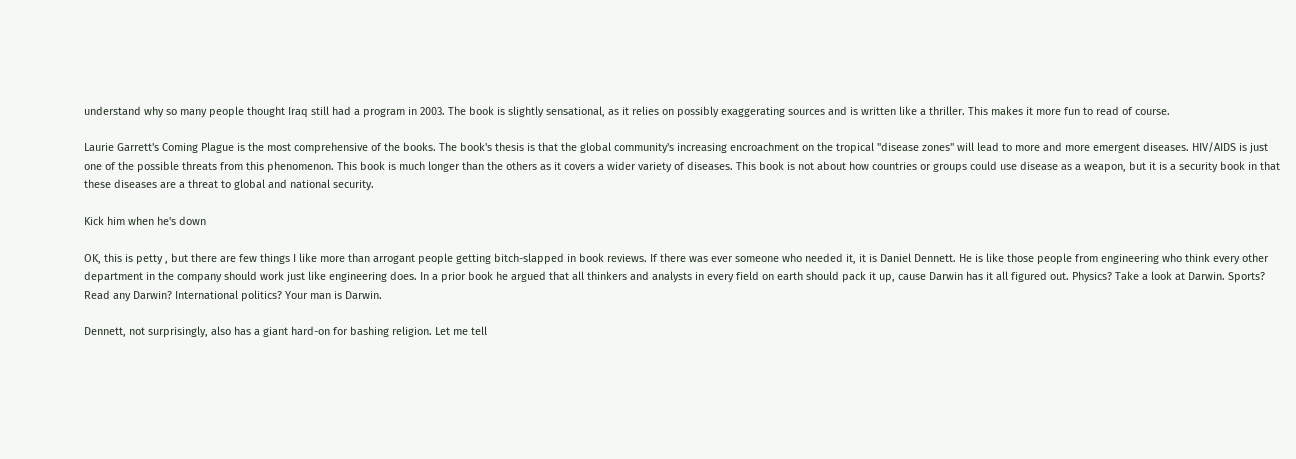understand why so many people thought Iraq still had a program in 2003. The book is slightly sensational, as it relies on possibly exaggerating sources and is written like a thriller. This makes it more fun to read of course.

Laurie Garrett's Coming Plague is the most comprehensive of the books. The book's thesis is that the global community's increasing encroachment on the tropical "disease zones" will lead to more and more emergent diseases. HIV/AIDS is just one of the possible threats from this phenomenon. This book is much longer than the others as it covers a wider variety of diseases. This book is not about how countries or groups could use disease as a weapon, but it is a security book in that these diseases are a threat to global and national security.

Kick him when he's down

OK, this is petty , but there are few things I like more than arrogant people getting bitch-slapped in book reviews. If there was ever someone who needed it, it is Daniel Dennett. He is like those people from engineering who think every other department in the company should work just like engineering does. In a prior book he argued that all thinkers and analysts in every field on earth should pack it up, cause Darwin has it all figured out. Physics? Take a look at Darwin. Sports? Read any Darwin? International politics? Your man is Darwin.

Dennett, not surprisingly, also has a giant hard-on for bashing religion. Let me tell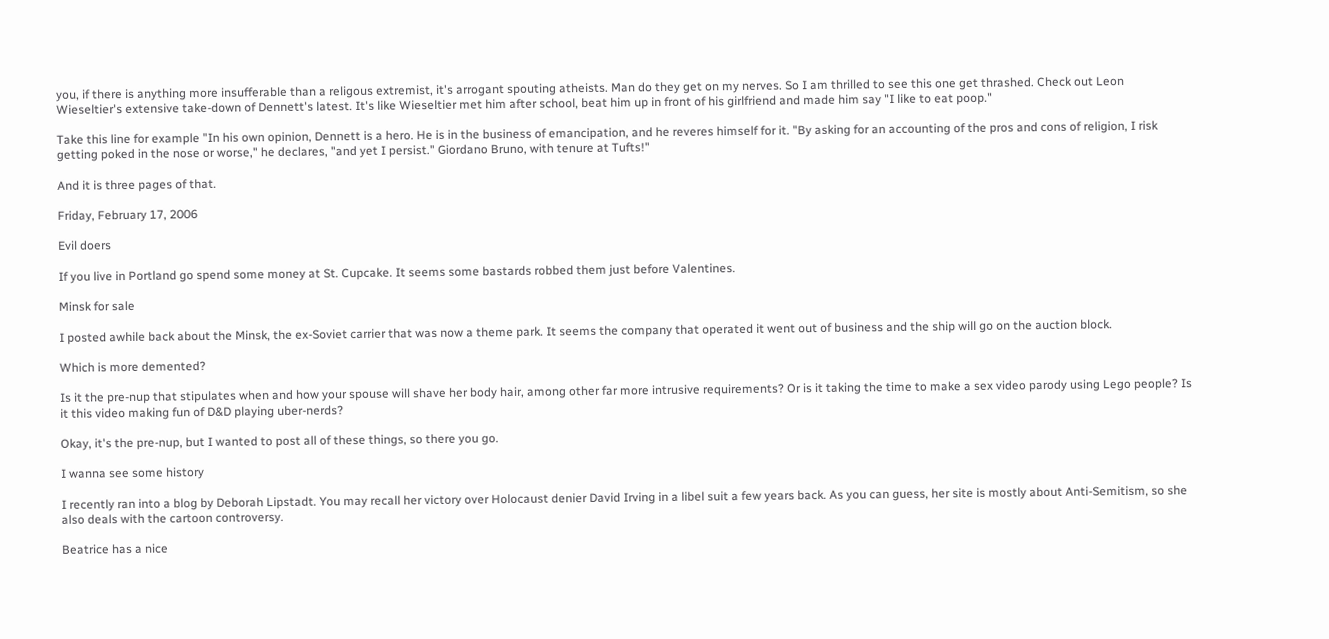you, if there is anything more insufferable than a religous extremist, it's arrogant spouting atheists. Man do they get on my nerves. So I am thrilled to see this one get thrashed. Check out Leon Wieseltier's extensive take-down of Dennett's latest. It's like Wieseltier met him after school, beat him up in front of his girlfriend and made him say "I like to eat poop."

Take this line for example "In his own opinion, Dennett is a hero. He is in the business of emancipation, and he reveres himself for it. "By asking for an accounting of the pros and cons of religion, I risk getting poked in the nose or worse," he declares, "and yet I persist." Giordano Bruno, with tenure at Tufts!"

And it is three pages of that.

Friday, February 17, 2006

Evil doers

If you live in Portland go spend some money at St. Cupcake. It seems some bastards robbed them just before Valentines.

Minsk for sale

I posted awhile back about the Minsk, the ex-Soviet carrier that was now a theme park. It seems the company that operated it went out of business and the ship will go on the auction block.

Which is more demented?

Is it the pre-nup that stipulates when and how your spouse will shave her body hair, among other far more intrusive requirements? Or is it taking the time to make a sex video parody using Lego people? Is it this video making fun of D&D playing uber-nerds?

Okay, it's the pre-nup, but I wanted to post all of these things, so there you go.

I wanna see some history

I recently ran into a blog by Deborah Lipstadt. You may recall her victory over Holocaust denier David Irving in a libel suit a few years back. As you can guess, her site is mostly about Anti-Semitism, so she also deals with the cartoon controversy.

Beatrice has a nice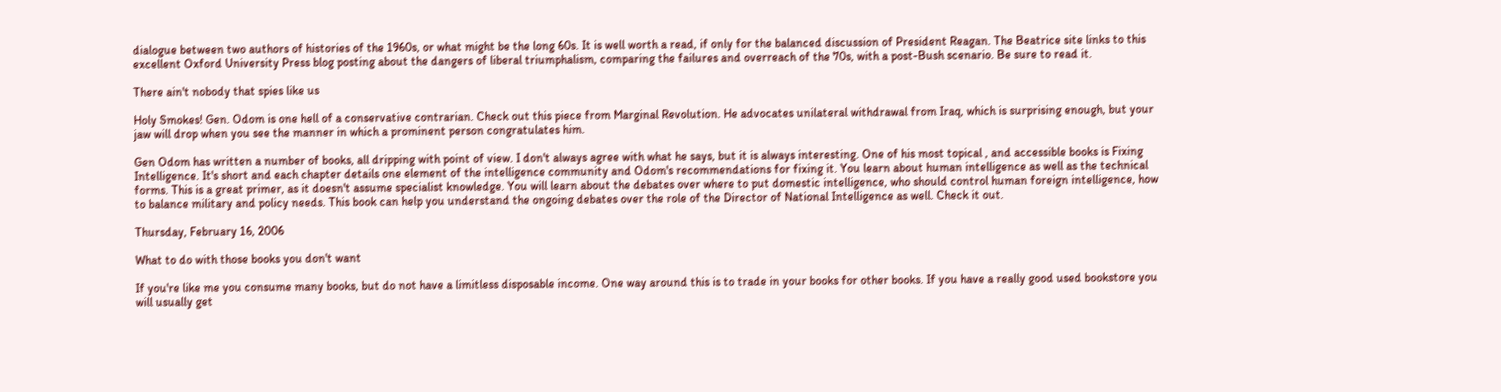dialogue between two authors of histories of the 1960s, or what might be the long 60s. It is well worth a read, if only for the balanced discussion of President Reagan. The Beatrice site links to this excellent Oxford University Press blog posting about the dangers of liberal triumphalism, comparing the failures and overreach of the 70s, with a post-Bush scenario. Be sure to read it.

There ain't nobody that spies like us

Holy Smokes! Gen. Odom is one hell of a conservative contrarian. Check out this piece from Marginal Revolution. He advocates unilateral withdrawal from Iraq, which is surprising enough, but your jaw will drop when you see the manner in which a prominent person congratulates him.

Gen Odom has written a number of books, all dripping with point of view. I don't always agree with what he says, but it is always interesting. One of his most topical , and accessible books is Fixing Intelligence. It's short and each chapter details one element of the intelligence community and Odom's recommendations for fixing it. You learn about human intelligence as well as the technical forms. This is a great primer, as it doesn't assume specialist knowledge. You will learn about the debates over where to put domestic intelligence, who should control human foreign intelligence, how to balance military and policy needs. This book can help you understand the ongoing debates over the role of the Director of National Intelligence as well. Check it out.

Thursday, February 16, 2006

What to do with those books you don't want

If you're like me you consume many books, but do not have a limitless disposable income. One way around this is to trade in your books for other books. If you have a really good used bookstore you will usually get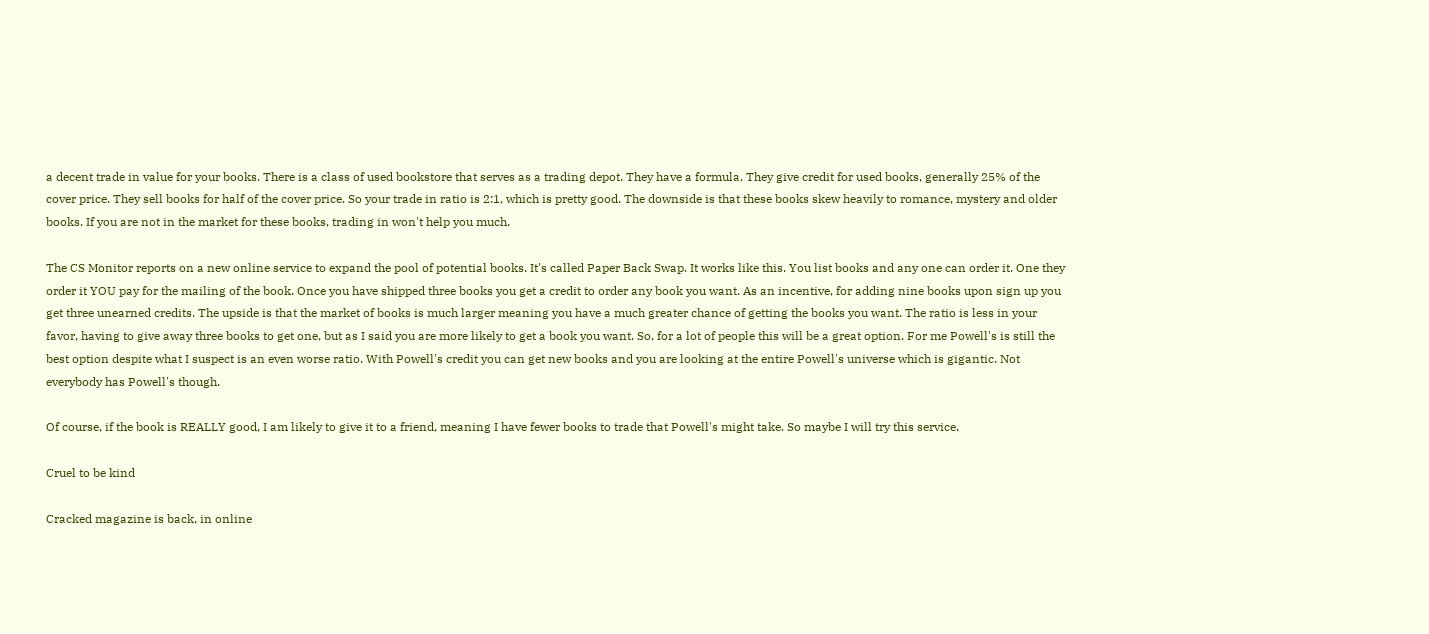a decent trade in value for your books. There is a class of used bookstore that serves as a trading depot. They have a formula. They give credit for used books, generally 25% of the cover price. They sell books for half of the cover price. So your trade in ratio is 2:1, which is pretty good. The downside is that these books skew heavily to romance, mystery and older books. If you are not in the market for these books, trading in won't help you much.

The CS Monitor reports on a new online service to expand the pool of potential books. It's called Paper Back Swap. It works like this. You list books and any one can order it. One they order it YOU pay for the mailing of the book. Once you have shipped three books you get a credit to order any book you want. As an incentive, for adding nine books upon sign up you get three unearned credits. The upside is that the market of books is much larger meaning you have a much greater chance of getting the books you want. The ratio is less in your favor, having to give away three books to get one, but as I said you are more likely to get a book you want. So, for a lot of people this will be a great option. For me Powell's is still the best option despite what I suspect is an even worse ratio. With Powell's credit you can get new books and you are looking at the entire Powell's universe which is gigantic. Not everybody has Powell's though.

Of course, if the book is REALLY good, I am likely to give it to a friend, meaning I have fewer books to trade that Powell's might take. So maybe I will try this service.

Cruel to be kind

Cracked magazine is back, in online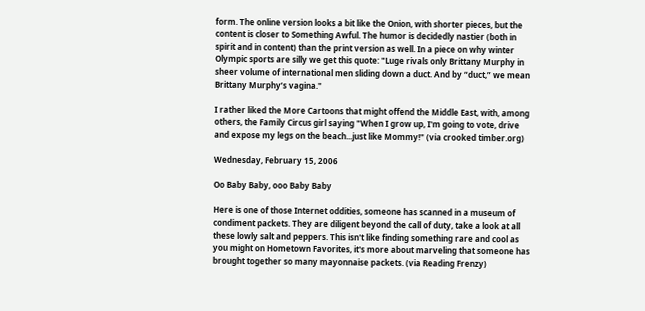form. The online version looks a bit like the Onion, with shorter pieces, but the content is closer to Something Awful. The humor is decidedly nastier (both in spirit and in content) than the print version as well. In a piece on why winter Olympic sports are silly we get this quote: "Luge rivals only Brittany Murphy in sheer volume of international men sliding down a duct. And by “duct,” we mean Brittany Murphy’s vagina."

I rather liked the More Cartoons that might offend the Middle East, with, among others, the Family Circus girl saying "When I grow up, I'm going to vote, drive and expose my legs on the beach...just like Mommy!" (via crooked timber.org)

Wednesday, February 15, 2006

Oo Baby Baby, ooo Baby Baby

Here is one of those Internet oddities, someone has scanned in a museum of condiment packets. They are diligent beyond the call of duty, take a look at all these lowly salt and peppers. This isn't like finding something rare and cool as you might on Hometown Favorites, it's more about marveling that someone has brought together so many mayonnaise packets. (via Reading Frenzy)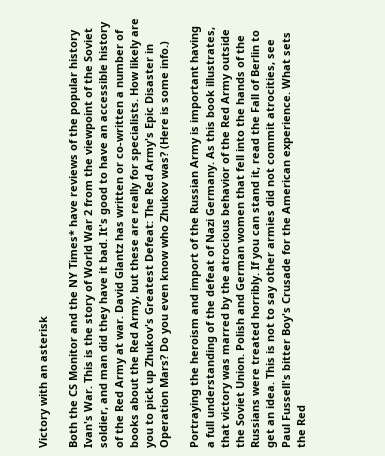Victory with an asterisk

Both the CS Monitor and the NY Times* have reviews of the popular history Ivan's War. This is the story of World War 2 from the viewpoint of the Soviet soldier, and man did they have it bad. It's good to have an accessible history of the Red Army at war. David Glantz has written or co-written a number of books about the Red Army, but these are really for specialists. How likely are you to pick up Zhukov's Greatest Defeat: The Red Army's Epic Disaster in Operation Mars? Do you even know who Zhukov was? (Here is some info.)

Portraying the heroism and import of the Russian Army is important having a full understanding of the defeat of Nazi Germany. As this book illustrates, that victory was marred by the atrocious behavior of the Red Army outside the Soviet Union. Polish and German women that fell into the hands of the Russians were treated horribly. If you can stand it, read the Fall of Berlin to get an idea. This is not to say other armies did not commit atrocities, see Paul Fussell's bitter Boy's Crusade for the American experience. What sets the Red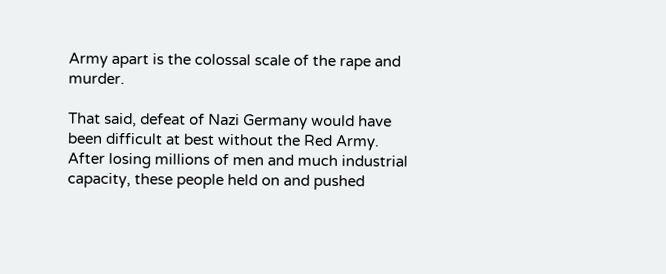Army apart is the colossal scale of the rape and murder.

That said, defeat of Nazi Germany would have been difficult at best without the Red Army. After losing millions of men and much industrial capacity, these people held on and pushed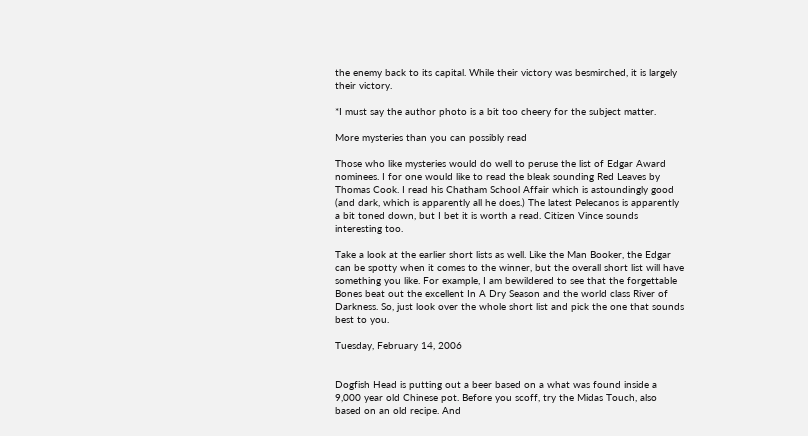the enemy back to its capital. While their victory was besmirched, it is largely their victory.

*I must say the author photo is a bit too cheery for the subject matter.

More mysteries than you can possibly read

Those who like mysteries would do well to peruse the list of Edgar Award nominees. I for one would like to read the bleak sounding Red Leaves by Thomas Cook. I read his Chatham School Affair which is astoundingly good (and dark, which is apparently all he does.) The latest Pelecanos is apparently a bit toned down, but I bet it is worth a read. Citizen Vince sounds interesting too.

Take a look at the earlier short lists as well. Like the Man Booker, the Edgar can be spotty when it comes to the winner, but the overall short list will have something you like. For example, I am bewildered to see that the forgettable Bones beat out the excellent In A Dry Season and the world class River of Darkness. So, just look over the whole short list and pick the one that sounds best to you.

Tuesday, February 14, 2006


Dogfish Head is putting out a beer based on a what was found inside a 9,000 year old Chinese pot. Before you scoff, try the Midas Touch, also based on an old recipe. And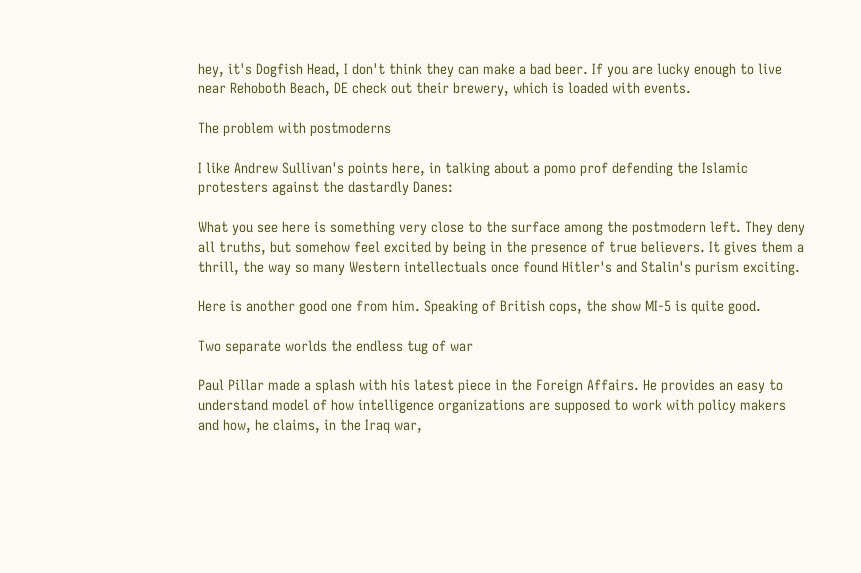hey, it's Dogfish Head, I don't think they can make a bad beer. If you are lucky enough to live near Rehoboth Beach, DE check out their brewery, which is loaded with events.

The problem with postmoderns

I like Andrew Sullivan's points here, in talking about a pomo prof defending the Islamic protesters against the dastardly Danes:

What you see here is something very close to the surface among the postmodern left. They deny all truths, but somehow feel excited by being in the presence of true believers. It gives them a thrill, the way so many Western intellectuals once found Hitler's and Stalin's purism exciting.

Here is another good one from him. Speaking of British cops, the show MI-5 is quite good.

Two separate worlds the endless tug of war

Paul Pillar made a splash with his latest piece in the Foreign Affairs. He provides an easy to understand model of how intelligence organizations are supposed to work with policy makers and how, he claims, in the Iraq war,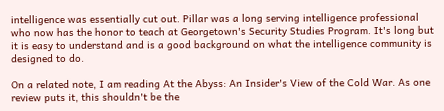intelligence was essentially cut out. Pillar was a long serving intelligence professional who now has the honor to teach at Georgetown's Security Studies Program. It's long but it is easy to understand and is a good background on what the intelligence community is designed to do.

On a related note, I am reading At the Abyss: An Insider's View of the Cold War. As one review puts it, this shouldn't be the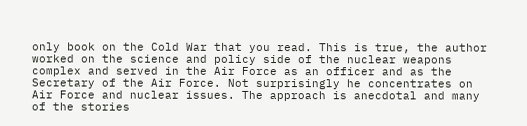only book on the Cold War that you read. This is true, the author worked on the science and policy side of the nuclear weapons complex and served in the Air Force as an officer and as the Secretary of the Air Force. Not surprisingly he concentrates on Air Force and nuclear issues. The approach is anecdotal and many of the stories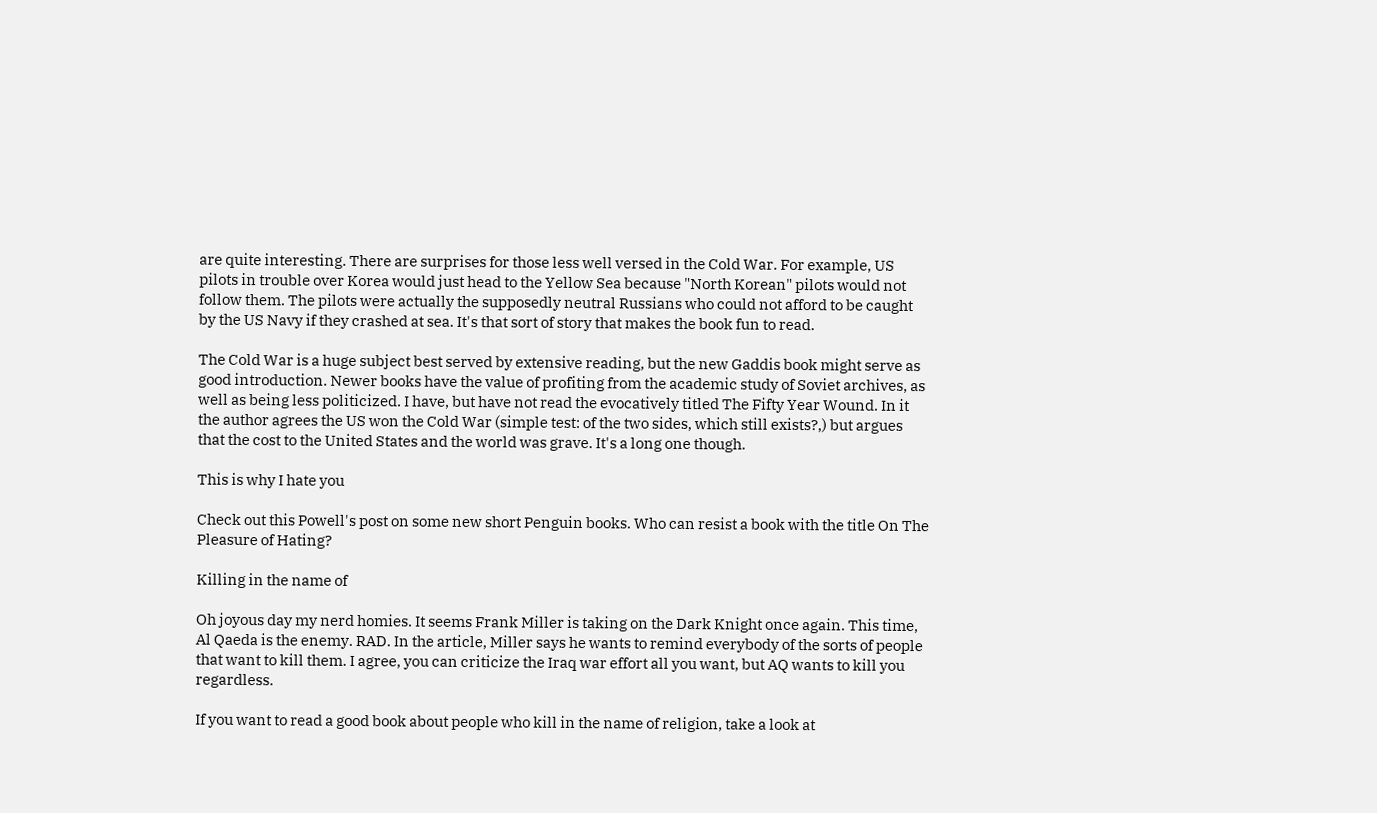are quite interesting. There are surprises for those less well versed in the Cold War. For example, US pilots in trouble over Korea would just head to the Yellow Sea because "North Korean" pilots would not follow them. The pilots were actually the supposedly neutral Russians who could not afford to be caught by the US Navy if they crashed at sea. It's that sort of story that makes the book fun to read.

The Cold War is a huge subject best served by extensive reading, but the new Gaddis book might serve as good introduction. Newer books have the value of profiting from the academic study of Soviet archives, as well as being less politicized. I have, but have not read the evocatively titled The Fifty Year Wound. In it the author agrees the US won the Cold War (simple test: of the two sides, which still exists?,) but argues that the cost to the United States and the world was grave. It's a long one though.

This is why I hate you

Check out this Powell's post on some new short Penguin books. Who can resist a book with the title On The Pleasure of Hating?

Killing in the name of

Oh joyous day my nerd homies. It seems Frank Miller is taking on the Dark Knight once again. This time, Al Qaeda is the enemy. RAD. In the article, Miller says he wants to remind everybody of the sorts of people that want to kill them. I agree, you can criticize the Iraq war effort all you want, but AQ wants to kill you regardless.

If you want to read a good book about people who kill in the name of religion, take a look at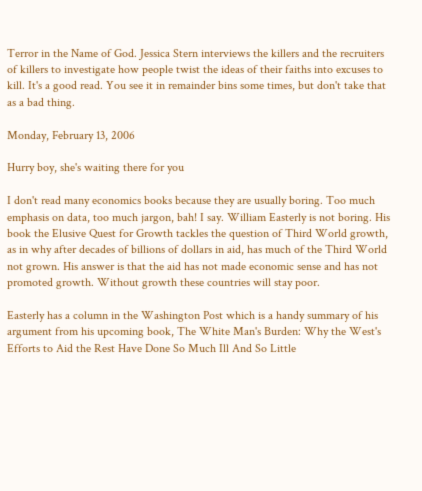Terror in the Name of God. Jessica Stern interviews the killers and the recruiters of killers to investigate how people twist the ideas of their faiths into excuses to kill. It's a good read. You see it in remainder bins some times, but don't take that as a bad thing.

Monday, February 13, 2006

Hurry boy, she's waiting there for you

I don't read many economics books because they are usually boring. Too much emphasis on data, too much jargon, bah! I say. William Easterly is not boring. His book the Elusive Quest for Growth tackles the question of Third World growth, as in why after decades of billions of dollars in aid, has much of the Third World not grown. His answer is that the aid has not made economic sense and has not promoted growth. Without growth these countries will stay poor.

Easterly has a column in the Washington Post which is a handy summary of his argument from his upcoming book, The White Man's Burden: Why the West's Efforts to Aid the Rest Have Done So Much Ill And So Little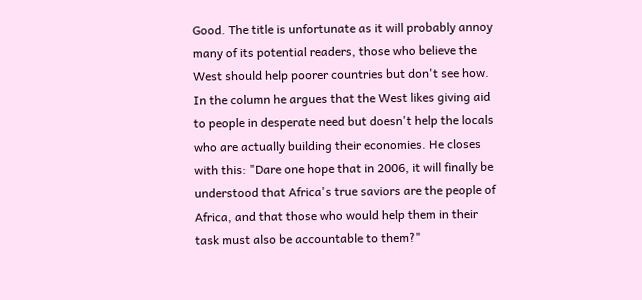Good. The title is unfortunate as it will probably annoy many of its potential readers, those who believe the West should help poorer countries but don't see how. In the column he argues that the West likes giving aid to people in desperate need but doesn't help the locals who are actually building their economies. He closes with this: "Dare one hope that in 2006, it will finally be understood that Africa's true saviors are the people of Africa, and that those who would help them in their task must also be accountable to them?"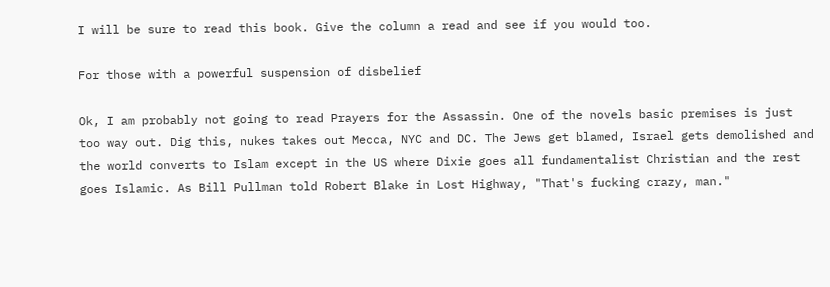I will be sure to read this book. Give the column a read and see if you would too.

For those with a powerful suspension of disbelief

Ok, I am probably not going to read Prayers for the Assassin. One of the novels basic premises is just too way out. Dig this, nukes takes out Mecca, NYC and DC. The Jews get blamed, Israel gets demolished and the world converts to Islam except in the US where Dixie goes all fundamentalist Christian and the rest goes Islamic. As Bill Pullman told Robert Blake in Lost Highway, "That's fucking crazy, man."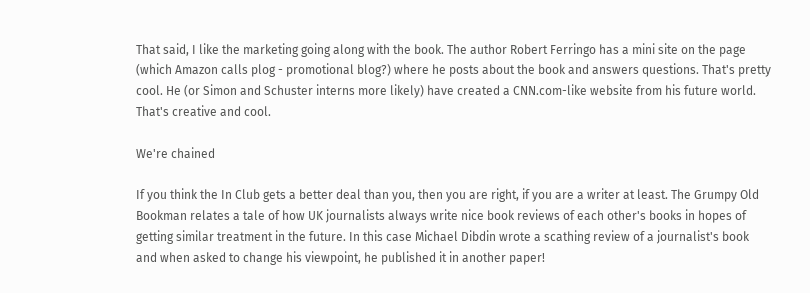That said, I like the marketing going along with the book. The author Robert Ferringo has a mini site on the page (which Amazon calls plog - promotional blog?) where he posts about the book and answers questions. That's pretty cool. He (or Simon and Schuster interns more likely) have created a CNN.com-like website from his future world. That's creative and cool.

We're chained

If you think the In Club gets a better deal than you, then you are right, if you are a writer at least. The Grumpy Old Bookman relates a tale of how UK journalists always write nice book reviews of each other's books in hopes of getting similar treatment in the future. In this case Michael Dibdin wrote a scathing review of a journalist's book and when asked to change his viewpoint, he published it in another paper!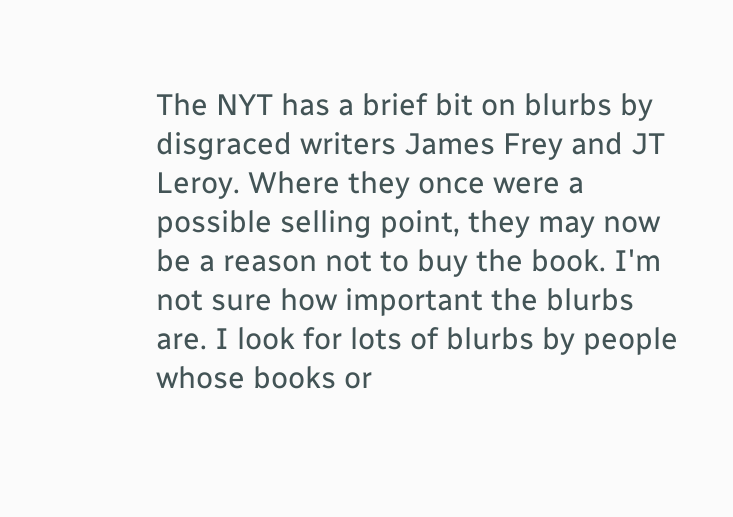The NYT has a brief bit on blurbs by disgraced writers James Frey and JT Leroy. Where they once were a possible selling point, they may now be a reason not to buy the book. I'm not sure how important the blurbs are. I look for lots of blurbs by people whose books or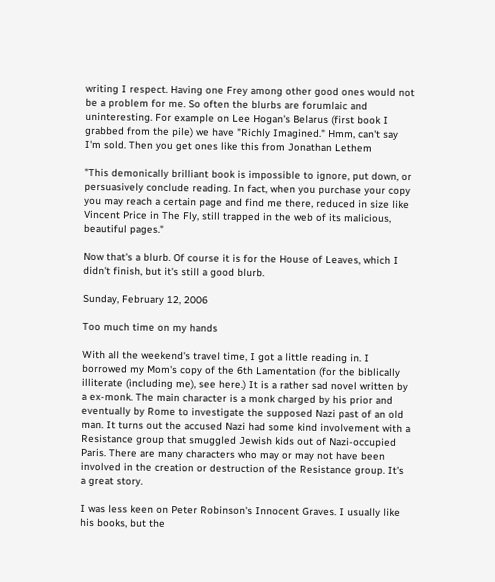writing I respect. Having one Frey among other good ones would not be a problem for me. So often the blurbs are forumlaic and uninteresting. For example on Lee Hogan's Belarus (first book I grabbed from the pile) we have "Richly Imagined." Hmm, can't say I'm sold. Then you get ones like this from Jonathan Lethem

"This demonically brilliant book is impossible to ignore, put down, or persuasively conclude reading. In fact, when you purchase your copy you may reach a certain page and find me there, reduced in size like Vincent Price in The Fly, still trapped in the web of its malicious, beautiful pages."

Now that's a blurb. Of course it is for the House of Leaves, which I didn't finish, but it's still a good blurb.

Sunday, February 12, 2006

Too much time on my hands

With all the weekend's travel time, I got a little reading in. I borrowed my Mom's copy of the 6th Lamentation (for the biblically illiterate (including me), see here.) It is a rather sad novel written by a ex-monk. The main character is a monk charged by his prior and eventually by Rome to investigate the supposed Nazi past of an old man. It turns out the accused Nazi had some kind involvement with a Resistance group that smuggled Jewish kids out of Nazi-occupied Paris. There are many characters who may or may not have been involved in the creation or destruction of the Resistance group. It's a great story.

I was less keen on Peter Robinson's Innocent Graves. I usually like his books, but the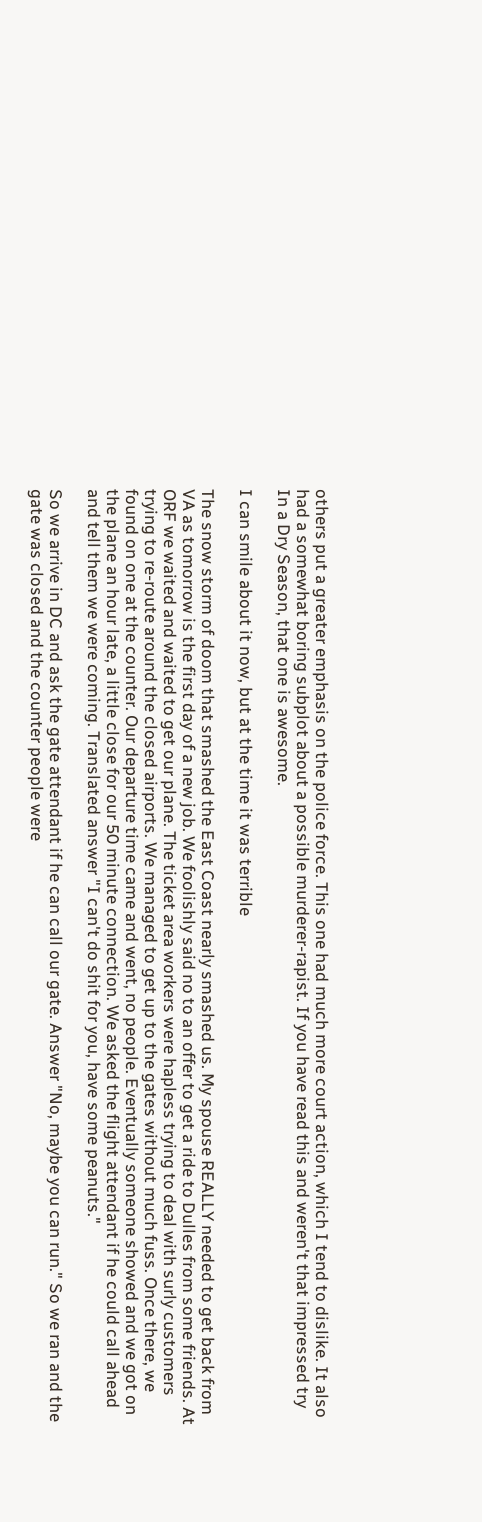others put a greater emphasis on the police force. This one had much more court action, which I tend to dislike. It also had a somewhat boring subplot about a possible murderer-rapist. If you have read this and weren't that impressed try In a Dry Season, that one is awesome.

I can smile about it now, but at the time it was terrible

The snow storm of doom that smashed the East Coast nearly smashed us. My spouse REALLY needed to get back from VA as tomorrow is the first day of a new job. We foolishly said no to an offer to get a ride to Dulles from some friends. At ORF we waited and waited to get our plane. The ticket area workers were hapless trying to deal with surly customers trying to re-route around the closed airports. We managed to get up to the gates without much fuss. Once there, we found on one at the counter. Our departure time came and went, no people. Eventually someone showed and we got on the plane an hour late, a little close for our 50 minute connection. We asked the flight attendant if he could call ahead and tell them we were coming. Translated answer "I can't do shit for you, have some peanuts."

So we arrive in DC and ask the gate attendant if he can call our gate. Answer "No, maybe you can run." So we ran and the gate was closed and the counter people were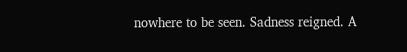nowhere to be seen. Sadness reigned. A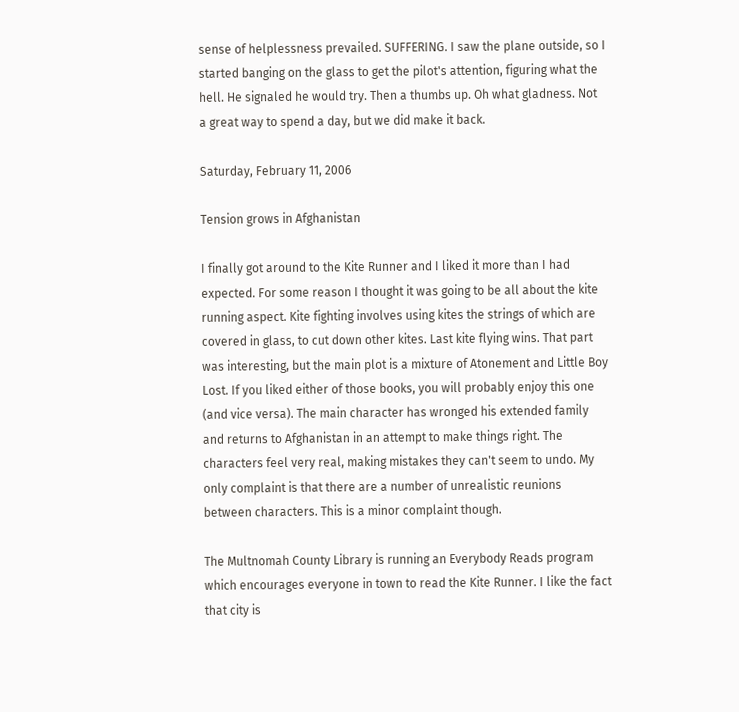sense of helplessness prevailed. SUFFERING. I saw the plane outside, so I started banging on the glass to get the pilot's attention, figuring what the hell. He signaled he would try. Then a thumbs up. Oh what gladness. Not a great way to spend a day, but we did make it back.

Saturday, February 11, 2006

Tension grows in Afghanistan

I finally got around to the Kite Runner and I liked it more than I had expected. For some reason I thought it was going to be all about the kite running aspect. Kite fighting involves using kites the strings of which are covered in glass, to cut down other kites. Last kite flying wins. That part was interesting, but the main plot is a mixture of Atonement and Little Boy Lost. If you liked either of those books, you will probably enjoy this one (and vice versa). The main character has wronged his extended family and returns to Afghanistan in an attempt to make things right. The characters feel very real, making mistakes they can't seem to undo. My only complaint is that there are a number of unrealistic reunions between characters. This is a minor complaint though.

The Multnomah County Library is running an Everybody Reads program which encourages everyone in town to read the Kite Runner. I like the fact that city is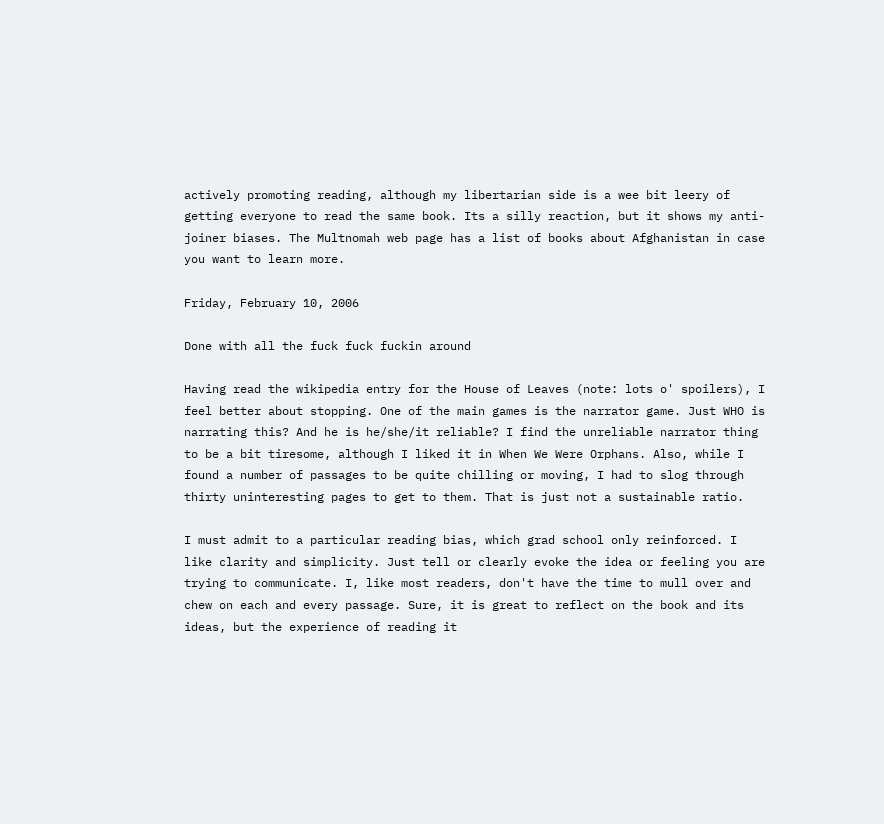actively promoting reading, although my libertarian side is a wee bit leery of getting everyone to read the same book. Its a silly reaction, but it shows my anti-joiner biases. The Multnomah web page has a list of books about Afghanistan in case you want to learn more.

Friday, February 10, 2006

Done with all the fuck fuck fuckin around

Having read the wikipedia entry for the House of Leaves (note: lots o' spoilers), I feel better about stopping. One of the main games is the narrator game. Just WHO is narrating this? And he is he/she/it reliable? I find the unreliable narrator thing to be a bit tiresome, although I liked it in When We Were Orphans. Also, while I found a number of passages to be quite chilling or moving, I had to slog through thirty uninteresting pages to get to them. That is just not a sustainable ratio.

I must admit to a particular reading bias, which grad school only reinforced. I like clarity and simplicity. Just tell or clearly evoke the idea or feeling you are trying to communicate. I, like most readers, don't have the time to mull over and chew on each and every passage. Sure, it is great to reflect on the book and its ideas, but the experience of reading it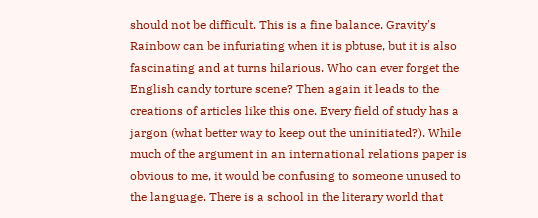should not be difficult. This is a fine balance. Gravity's Rainbow can be infuriating when it is pbtuse, but it is also fascinating and at turns hilarious. Who can ever forget the English candy torture scene? Then again it leads to the creations of articles like this one. Every field of study has a jargon (what better way to keep out the uninitiated?). While much of the argument in an international relations paper is obvious to me, it would be confusing to someone unused to the language. There is a school in the literary world that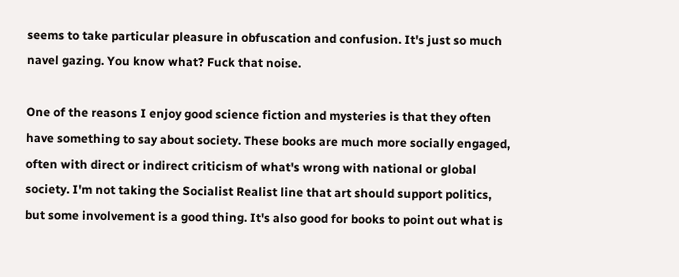seems to take particular pleasure in obfuscation and confusion. It's just so much navel gazing. You know what? Fuck that noise.

One of the reasons I enjoy good science fiction and mysteries is that they often have something to say about society. These books are much more socially engaged, often with direct or indirect criticism of what's wrong with national or global society. I'm not taking the Socialist Realist line that art should support politics, but some involvement is a good thing. It's also good for books to point out what is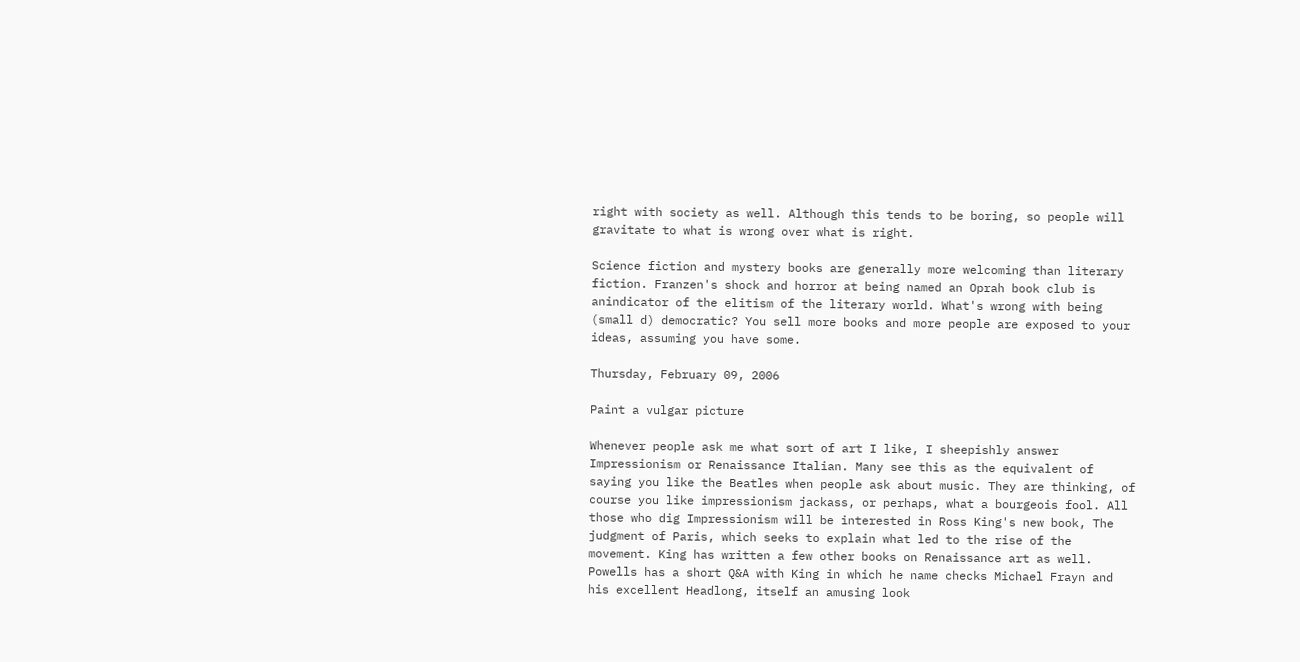right with society as well. Although this tends to be boring, so people will gravitate to what is wrong over what is right.

Science fiction and mystery books are generally more welcoming than literary fiction. Franzen's shock and horror at being named an Oprah book club is anindicator of the elitism of the literary world. What's wrong with being (small d) democratic? You sell more books and more people are exposed to your ideas, assuming you have some.

Thursday, February 09, 2006

Paint a vulgar picture

Whenever people ask me what sort of art I like, I sheepishly answer Impressionism or Renaissance Italian. Many see this as the equivalent of saying you like the Beatles when people ask about music. They are thinking, of course you like impressionism jackass, or perhaps, what a bourgeois fool. All those who dig Impressionism will be interested in Ross King's new book, The judgment of Paris, which seeks to explain what led to the rise of the movement. King has written a few other books on Renaissance art as well. Powells has a short Q&A with King in which he name checks Michael Frayn and his excellent Headlong, itself an amusing look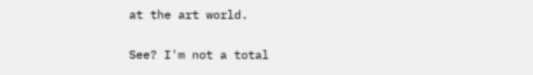at the art world.

See? I'm not a total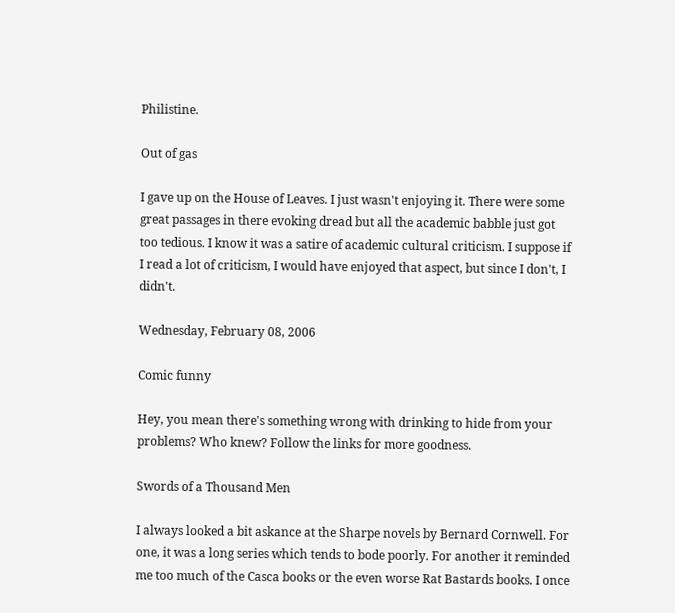Philistine.

Out of gas

I gave up on the House of Leaves. I just wasn't enjoying it. There were some great passages in there evoking dread but all the academic babble just got too tedious. I know it was a satire of academic cultural criticism. I suppose if I read a lot of criticism, I would have enjoyed that aspect, but since I don't, I didn't.

Wednesday, February 08, 2006

Comic funny

Hey, you mean there's something wrong with drinking to hide from your problems? Who knew? Follow the links for more goodness.

Swords of a Thousand Men

I always looked a bit askance at the Sharpe novels by Bernard Cornwell. For one, it was a long series which tends to bode poorly. For another it reminded me too much of the Casca books or the even worse Rat Bastards books. I once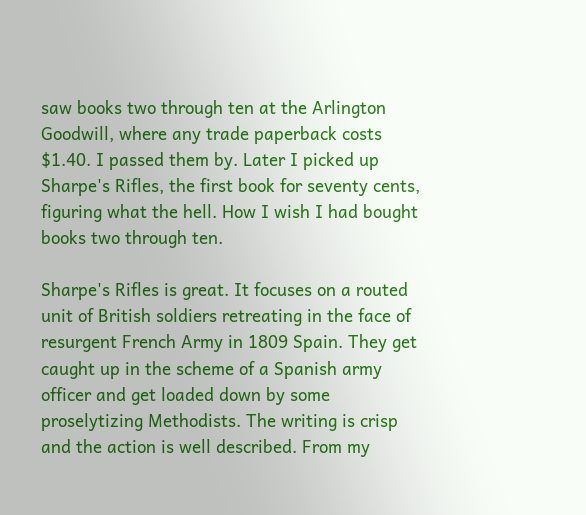saw books two through ten at the Arlington Goodwill, where any trade paperback costs $1.40. I passed them by. Later I picked up Sharpe's Rifles, the first book for seventy cents, figuring what the hell. How I wish I had bought books two through ten.

Sharpe's Rifles is great. It focuses on a routed unit of British soldiers retreating in the face of resurgent French Army in 1809 Spain. They get caught up in the scheme of a Spanish army officer and get loaded down by some proselytizing Methodists. The writing is crisp and the action is well described. From my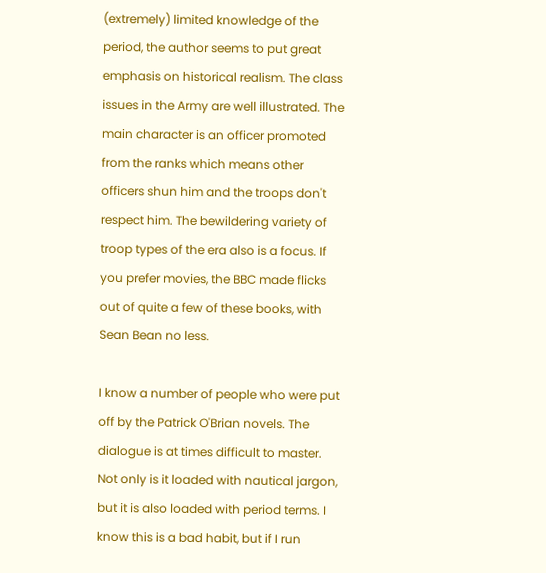(extremely) limited knowledge of the period, the author seems to put great emphasis on historical realism. The class issues in the Army are well illustrated. The main character is an officer promoted from the ranks which means other officers shun him and the troops don't respect him. The bewildering variety of troop types of the era also is a focus. If you prefer movies, the BBC made flicks out of quite a few of these books, with Sean Bean no less.

I know a number of people who were put off by the Patrick O'Brian novels. The dialogue is at times difficult to master. Not only is it loaded with nautical jargon, but it is also loaded with period terms. I know this is a bad habit, but if I run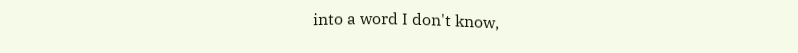into a word I don't know,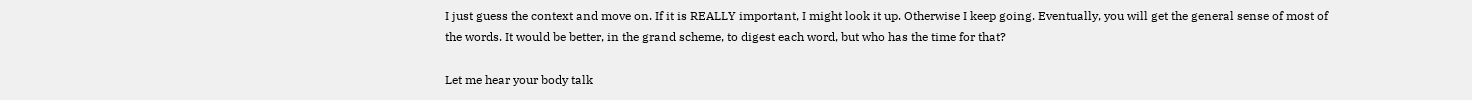I just guess the context and move on. If it is REALLY important, I might look it up. Otherwise I keep going. Eventually, you will get the general sense of most of the words. It would be better, in the grand scheme, to digest each word, but who has the time for that?

Let me hear your body talk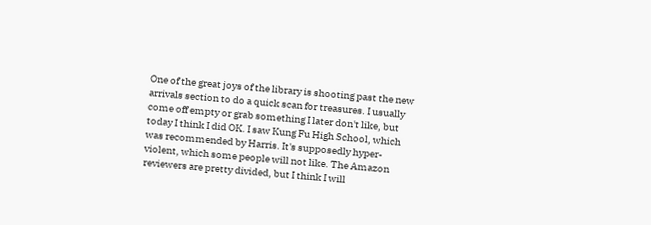One of the great joys of the library is shooting past the new arrivals section to do a quick scan for treasures. I usually come off empty or grab something I later don't like, but today I think I did OK. I saw Kung Fu High School, which was recommended by Harris. It's supposedly hyper-violent, which some people will not like. The Amazon reviewers are pretty divided, but I think I will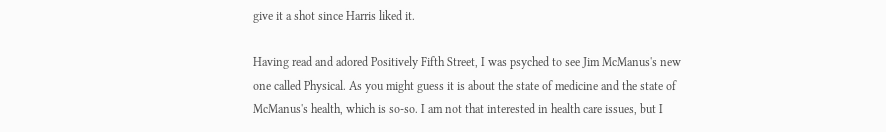give it a shot since Harris liked it.

Having read and adored Positively Fifth Street, I was psyched to see Jim McManus's new one called Physical. As you might guess it is about the state of medicine and the state of McManus's health, which is so-so. I am not that interested in health care issues, but I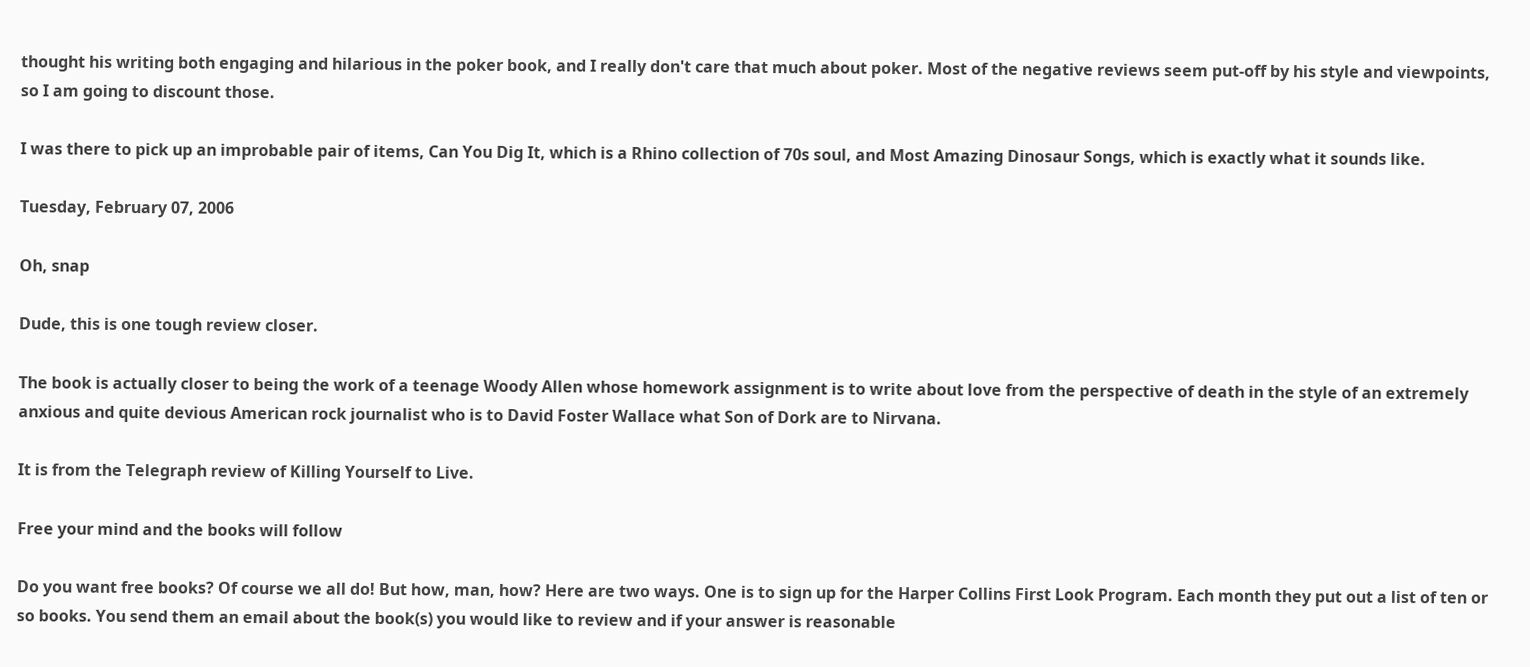thought his writing both engaging and hilarious in the poker book, and I really don't care that much about poker. Most of the negative reviews seem put-off by his style and viewpoints, so I am going to discount those.

I was there to pick up an improbable pair of items, Can You Dig It, which is a Rhino collection of 70s soul, and Most Amazing Dinosaur Songs, which is exactly what it sounds like.

Tuesday, February 07, 2006

Oh, snap

Dude, this is one tough review closer.

The book is actually closer to being the work of a teenage Woody Allen whose homework assignment is to write about love from the perspective of death in the style of an extremely anxious and quite devious American rock journalist who is to David Foster Wallace what Son of Dork are to Nirvana.

It is from the Telegraph review of Killing Yourself to Live.

Free your mind and the books will follow

Do you want free books? Of course we all do! But how, man, how? Here are two ways. One is to sign up for the Harper Collins First Look Program. Each month they put out a list of ten or so books. You send them an email about the book(s) you would like to review and if your answer is reasonable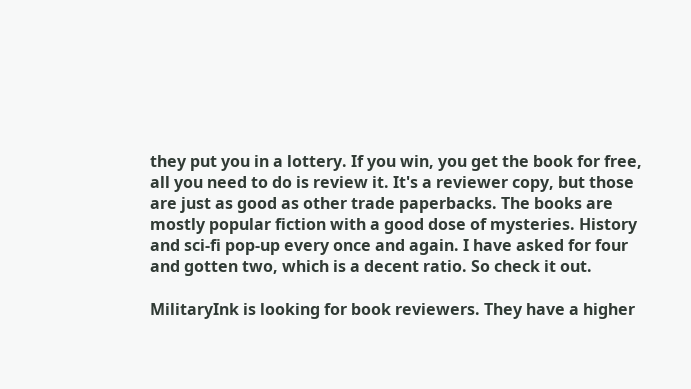they put you in a lottery. If you win, you get the book for free, all you need to do is review it. It's a reviewer copy, but those are just as good as other trade paperbacks. The books are mostly popular fiction with a good dose of mysteries. History and sci-fi pop-up every once and again. I have asked for four and gotten two, which is a decent ratio. So check it out.

MilitaryInk is looking for book reviewers. They have a higher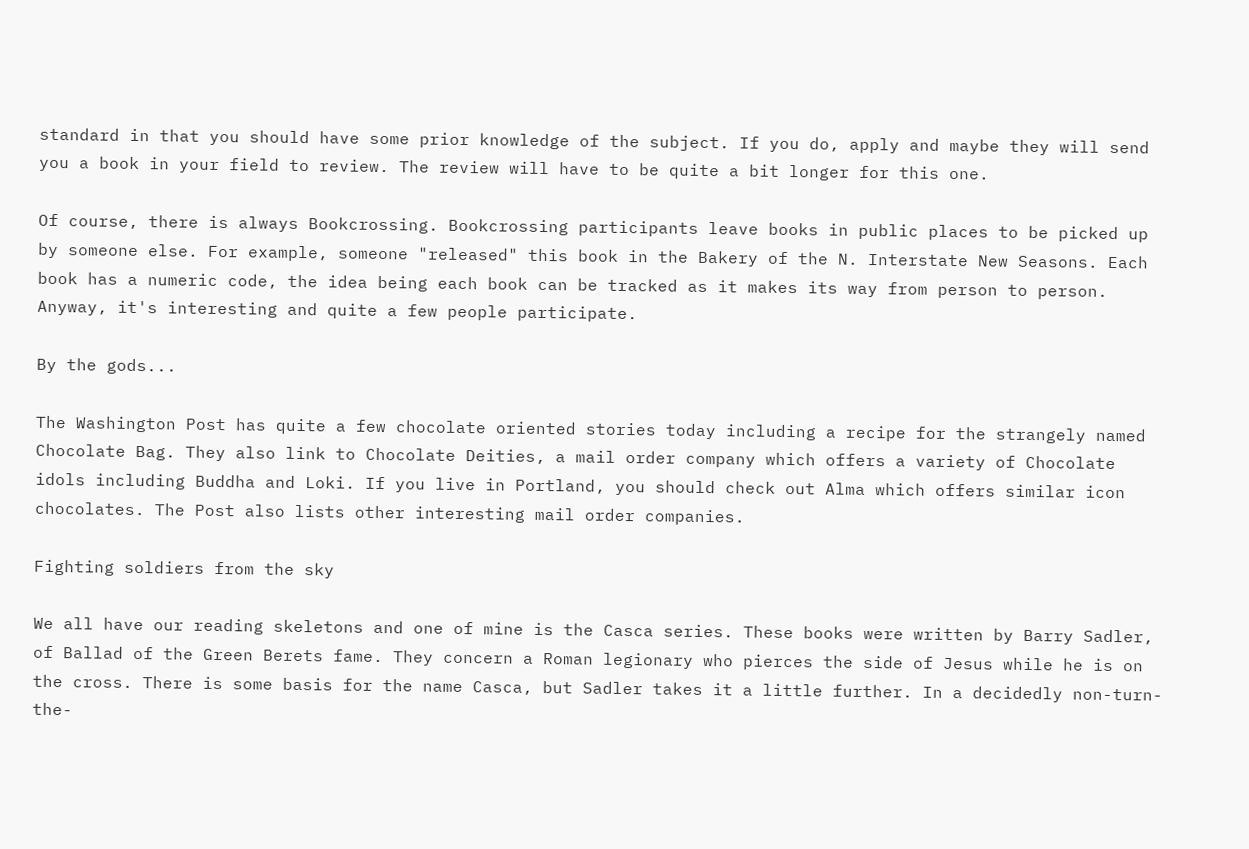standard in that you should have some prior knowledge of the subject. If you do, apply and maybe they will send you a book in your field to review. The review will have to be quite a bit longer for this one.

Of course, there is always Bookcrossing. Bookcrossing participants leave books in public places to be picked up by someone else. For example, someone "released" this book in the Bakery of the N. Interstate New Seasons. Each book has a numeric code, the idea being each book can be tracked as it makes its way from person to person. Anyway, it's interesting and quite a few people participate.

By the gods...

The Washington Post has quite a few chocolate oriented stories today including a recipe for the strangely named Chocolate Bag. They also link to Chocolate Deities, a mail order company which offers a variety of Chocolate idols including Buddha and Loki. If you live in Portland, you should check out Alma which offers similar icon chocolates. The Post also lists other interesting mail order companies.

Fighting soldiers from the sky

We all have our reading skeletons and one of mine is the Casca series. These books were written by Barry Sadler, of Ballad of the Green Berets fame. They concern a Roman legionary who pierces the side of Jesus while he is on the cross. There is some basis for the name Casca, but Sadler takes it a little further. In a decidedly non-turn-the-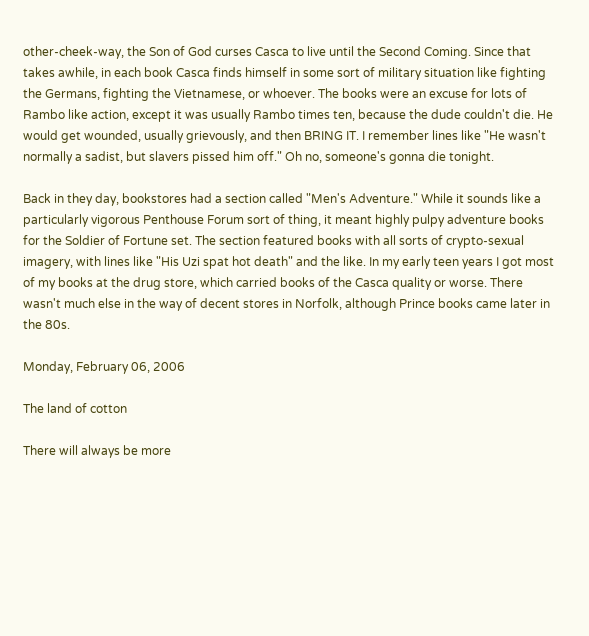other-cheek-way, the Son of God curses Casca to live until the Second Coming. Since that takes awhile, in each book Casca finds himself in some sort of military situation like fighting the Germans, fighting the Vietnamese, or whoever. The books were an excuse for lots of Rambo like action, except it was usually Rambo times ten, because the dude couldn't die. He would get wounded, usually grievously, and then BRING IT. I remember lines like "He wasn't normally a sadist, but slavers pissed him off." Oh no, someone's gonna die tonight.

Back in they day, bookstores had a section called "Men's Adventure." While it sounds like a particularly vigorous Penthouse Forum sort of thing, it meant highly pulpy adventure books for the Soldier of Fortune set. The section featured books with all sorts of crypto-sexual imagery, with lines like "His Uzi spat hot death" and the like. In my early teen years I got most of my books at the drug store, which carried books of the Casca quality or worse. There wasn't much else in the way of decent stores in Norfolk, although Prince books came later in the 80s.

Monday, February 06, 2006

The land of cotton

There will always be more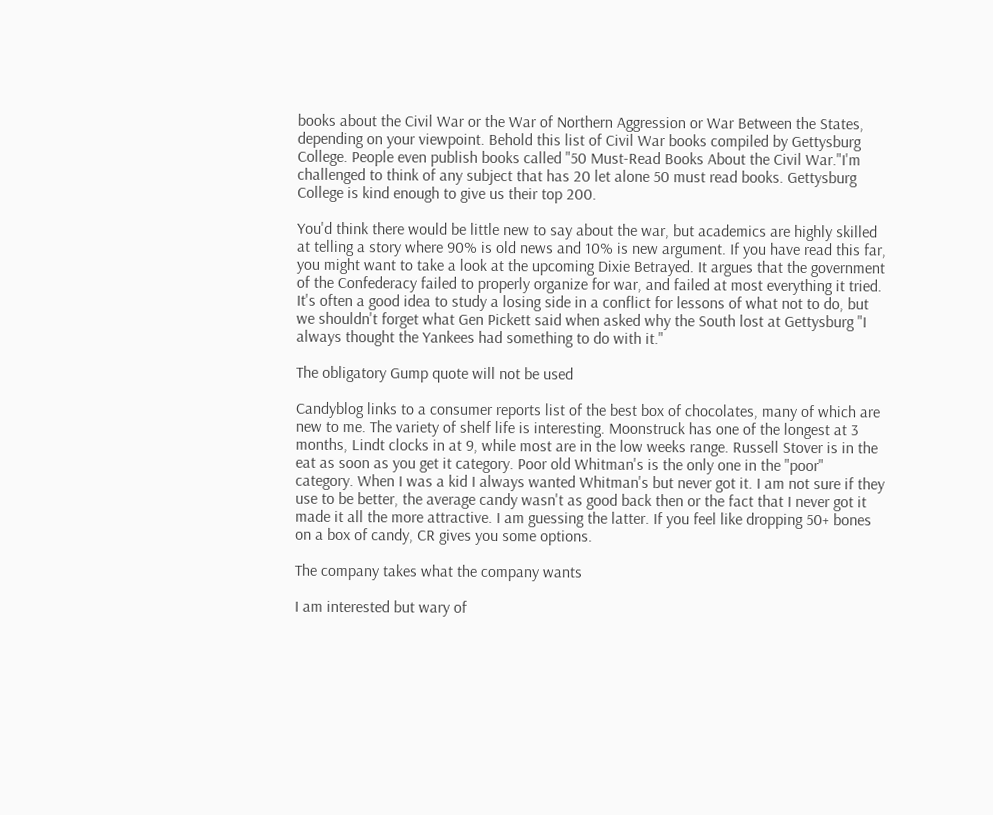books about the Civil War or the War of Northern Aggression or War Between the States, depending on your viewpoint. Behold this list of Civil War books compiled by Gettysburg College. People even publish books called "50 Must-Read Books About the Civil War."I'm challenged to think of any subject that has 20 let alone 50 must read books. Gettysburg College is kind enough to give us their top 200.

You'd think there would be little new to say about the war, but academics are highly skilled at telling a story where 90% is old news and 10% is new argument. If you have read this far, you might want to take a look at the upcoming Dixie Betrayed. It argues that the government of the Confederacy failed to properly organize for war, and failed at most everything it tried. It's often a good idea to study a losing side in a conflict for lessons of what not to do, but we shouldn't forget what Gen Pickett said when asked why the South lost at Gettysburg "I always thought the Yankees had something to do with it."

The obligatory Gump quote will not be used

Candyblog links to a consumer reports list of the best box of chocolates, many of which are new to me. The variety of shelf life is interesting. Moonstruck has one of the longest at 3 months, Lindt clocks in at 9, while most are in the low weeks range. Russell Stover is in the eat as soon as you get it category. Poor old Whitman's is the only one in the "poor" category. When I was a kid I always wanted Whitman's but never got it. I am not sure if they use to be better, the average candy wasn't as good back then or the fact that I never got it made it all the more attractive. I am guessing the latter. If you feel like dropping 50+ bones on a box of candy, CR gives you some options.

The company takes what the company wants

I am interested but wary of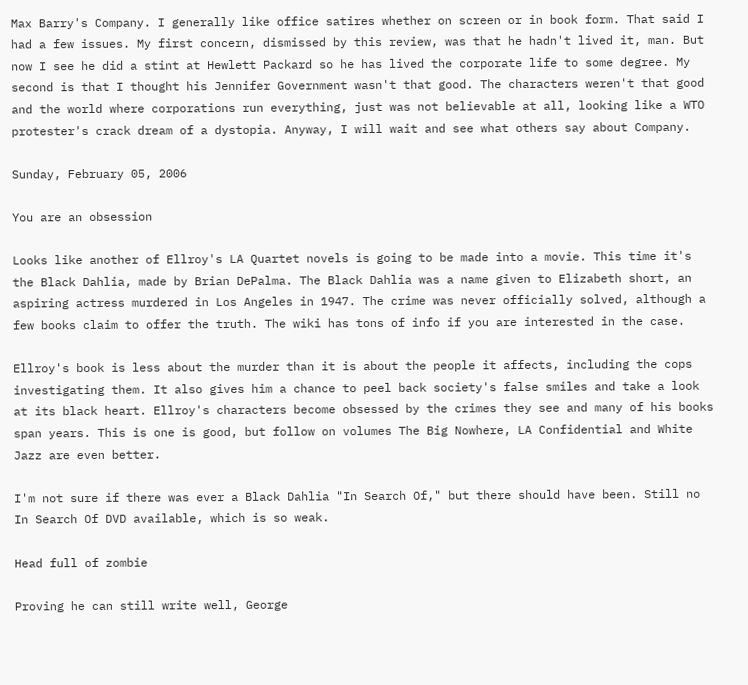Max Barry's Company. I generally like office satires whether on screen or in book form. That said I had a few issues. My first concern, dismissed by this review, was that he hadn't lived it, man. But now I see he did a stint at Hewlett Packard so he has lived the corporate life to some degree. My second is that I thought his Jennifer Government wasn't that good. The characters weren't that good and the world where corporations run everything, just was not believable at all, looking like a WTO protester's crack dream of a dystopia. Anyway, I will wait and see what others say about Company.

Sunday, February 05, 2006

You are an obsession

Looks like another of Ellroy's LA Quartet novels is going to be made into a movie. This time it's the Black Dahlia, made by Brian DePalma. The Black Dahlia was a name given to Elizabeth short, an aspiring actress murdered in Los Angeles in 1947. The crime was never officially solved, although a few books claim to offer the truth. The wiki has tons of info if you are interested in the case.

Ellroy's book is less about the murder than it is about the people it affects, including the cops investigating them. It also gives him a chance to peel back society's false smiles and take a look at its black heart. Ellroy's characters become obsessed by the crimes they see and many of his books span years. This is one is good, but follow on volumes The Big Nowhere, LA Confidential and White Jazz are even better.

I'm not sure if there was ever a Black Dahlia "In Search Of," but there should have been. Still no In Search Of DVD available, which is so weak.

Head full of zombie

Proving he can still write well, George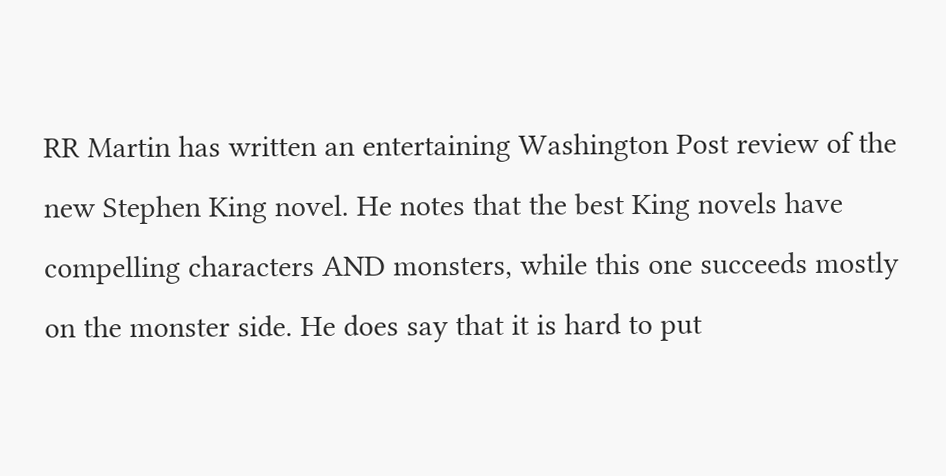RR Martin has written an entertaining Washington Post review of the new Stephen King novel. He notes that the best King novels have compelling characters AND monsters, while this one succeeds mostly on the monster side. He does say that it is hard to put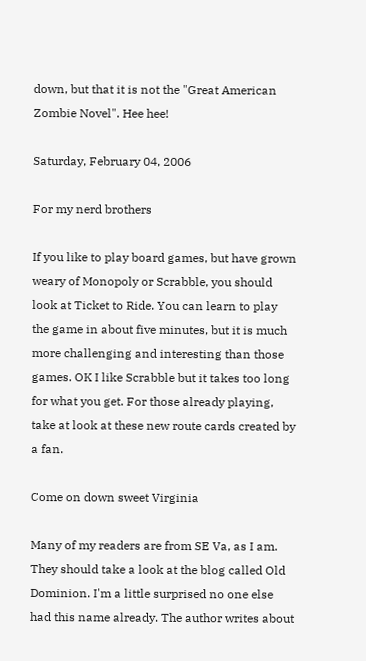down, but that it is not the "Great American Zombie Novel". Hee hee!

Saturday, February 04, 2006

For my nerd brothers

If you like to play board games, but have grown weary of Monopoly or Scrabble, you should look at Ticket to Ride. You can learn to play the game in about five minutes, but it is much more challenging and interesting than those games. OK I like Scrabble but it takes too long for what you get. For those already playing, take at look at these new route cards created by a fan.

Come on down sweet Virginia

Many of my readers are from SE Va, as I am. They should take a look at the blog called Old Dominion. I'm a little surprised no one else had this name already. The author writes about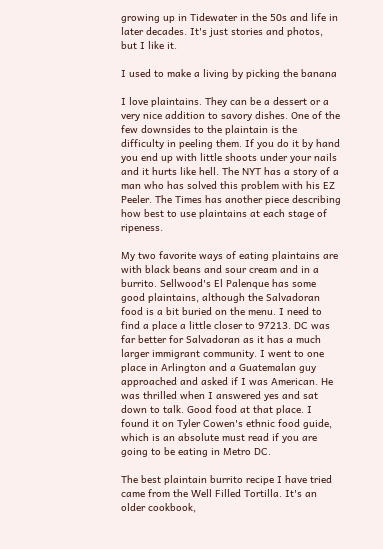growing up in Tidewater in the 50s and life in later decades. It's just stories and photos, but I like it.

I used to make a living by picking the banana

I love plaintains. They can be a dessert or a very nice addition to savory dishes. One of the few downsides to the plaintain is the difficulty in peeling them. If you do it by hand you end up with little shoots under your nails and it hurts like hell. The NYT has a story of a man who has solved this problem with his EZ Peeler. The Times has another piece describing how best to use plaintains at each stage of ripeness.

My two favorite ways of eating plaintains are with black beans and sour cream and in a burrito. Sellwood's El Palenque has some good plaintains, although the Salvadoran food is a bit buried on the menu. I need to find a place a little closer to 97213. DC was far better for Salvadoran as it has a much larger immigrant community. I went to one place in Arlington and a Guatemalan guy approached and asked if I was American. He was thrilled when I answered yes and sat down to talk. Good food at that place. I found it on Tyler Cowen's ethnic food guide, which is an absolute must read if you are going to be eating in Metro DC.

The best plaintain burrito recipe I have tried came from the Well Filled Tortilla. It's an older cookbook,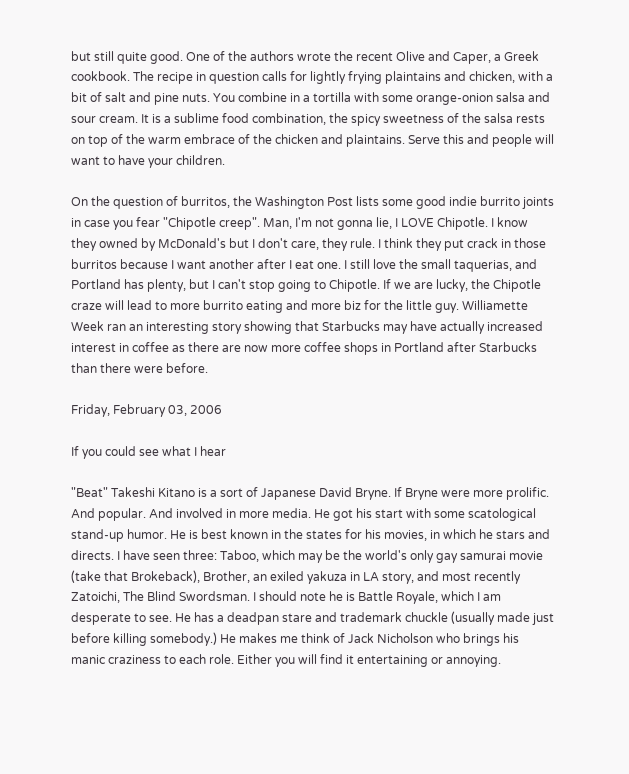but still quite good. One of the authors wrote the recent Olive and Caper, a Greek cookbook. The recipe in question calls for lightly frying plaintains and chicken, with a bit of salt and pine nuts. You combine in a tortilla with some orange-onion salsa and sour cream. It is a sublime food combination, the spicy sweetness of the salsa rests on top of the warm embrace of the chicken and plaintains. Serve this and people will want to have your children.

On the question of burritos, the Washington Post lists some good indie burrito joints in case you fear "Chipotle creep". Man, I'm not gonna lie, I LOVE Chipotle. I know they owned by McDonald's but I don't care, they rule. I think they put crack in those burritos because I want another after I eat one. I still love the small taquerias, and Portland has plenty, but I can't stop going to Chipotle. If we are lucky, the Chipotle craze will lead to more burrito eating and more biz for the little guy. Williamette Week ran an interesting story showing that Starbucks may have actually increased interest in coffee as there are now more coffee shops in Portland after Starbucks than there were before.

Friday, February 03, 2006

If you could see what I hear

"Beat" Takeshi Kitano is a sort of Japanese David Bryne. If Bryne were more prolific. And popular. And involved in more media. He got his start with some scatological stand-up humor. He is best known in the states for his movies, in which he stars and directs. I have seen three: Taboo, which may be the world's only gay samurai movie (take that Brokeback), Brother, an exiled yakuza in LA story, and most recently Zatoichi, The Blind Swordsman. I should note he is Battle Royale, which I am desperate to see. He has a deadpan stare and trademark chuckle (usually made just before killing somebody.) He makes me think of Jack Nicholson who brings his manic craziness to each role. Either you will find it entertaining or annoying.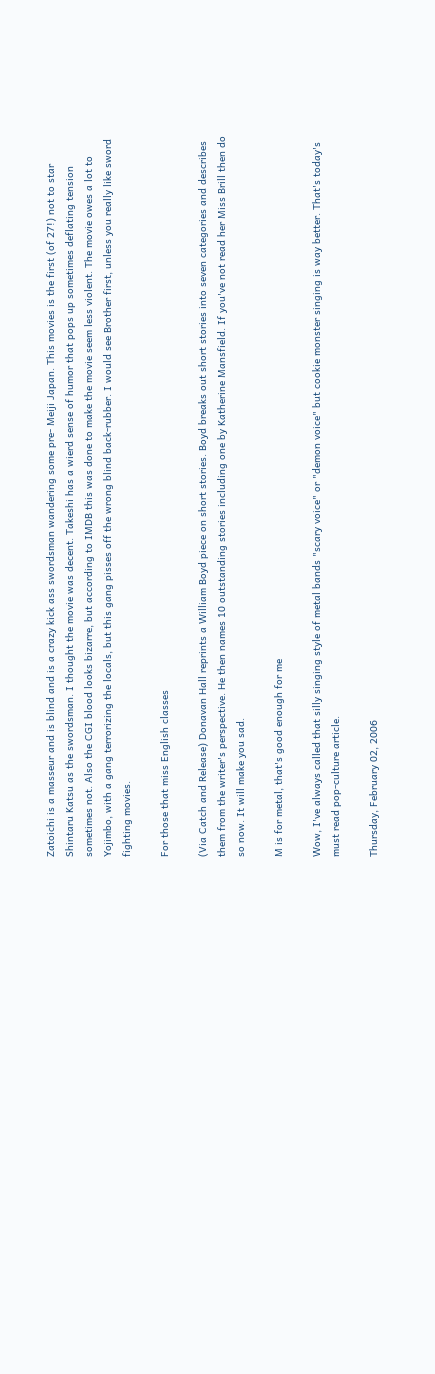Zatoichi is a masseur and is blind and is a crazy kick ass swordsman wandering some pre- Meiji Japan. This movies is the first (of 27!) not to star Shintaru Katsu as the swordsman. I thought the movie was decent. Takeshi has a wierd sense of humor that pops up sometimes deflating tension sometimes not. Also the CGI blood looks bizarre, but according to IMDB this was done to make the movie seem less violent. The movie owes a lot to Yojimbo, with a gang terrorizing the locals, but this gang pisses off the wrong blind back-rubber. I would see Brother first, unless you really like sword fighting movies.

For those that miss English classes

(Via Catch and Release) Donavan Hall reprints a William Boyd piece on short stories. Boyd breaks out short stories into seven categories and describes them from the writer's perspective. He then names 10 outstanding stories including one by Katherine Mansfield. If you've not read her Miss Brill then do so now. It will make you sad.

M is for metal, that's good enough for me

Wow, I've always called that silly singing style of metal bands "scary voice" or "demon voice" but cookie monster singing is way better. That's today's must read pop-culture article.

Thursday, February 02, 2006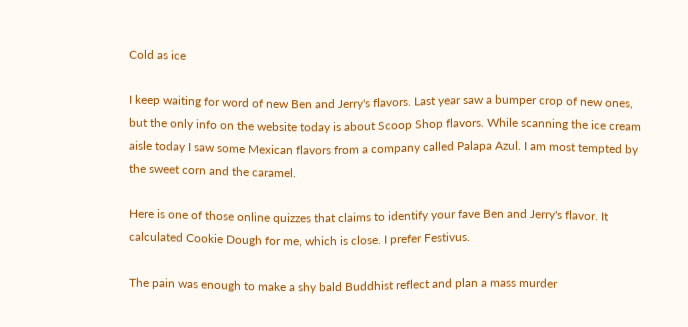Cold as ice

I keep waiting for word of new Ben and Jerry's flavors. Last year saw a bumper crop of new ones, but the only info on the website today is about Scoop Shop flavors. While scanning the ice cream aisle today I saw some Mexican flavors from a company called Palapa Azul. I am most tempted by the sweet corn and the caramel.

Here is one of those online quizzes that claims to identify your fave Ben and Jerry's flavor. It calculated Cookie Dough for me, which is close. I prefer Festivus.

The pain was enough to make a shy bald Buddhist reflect and plan a mass murder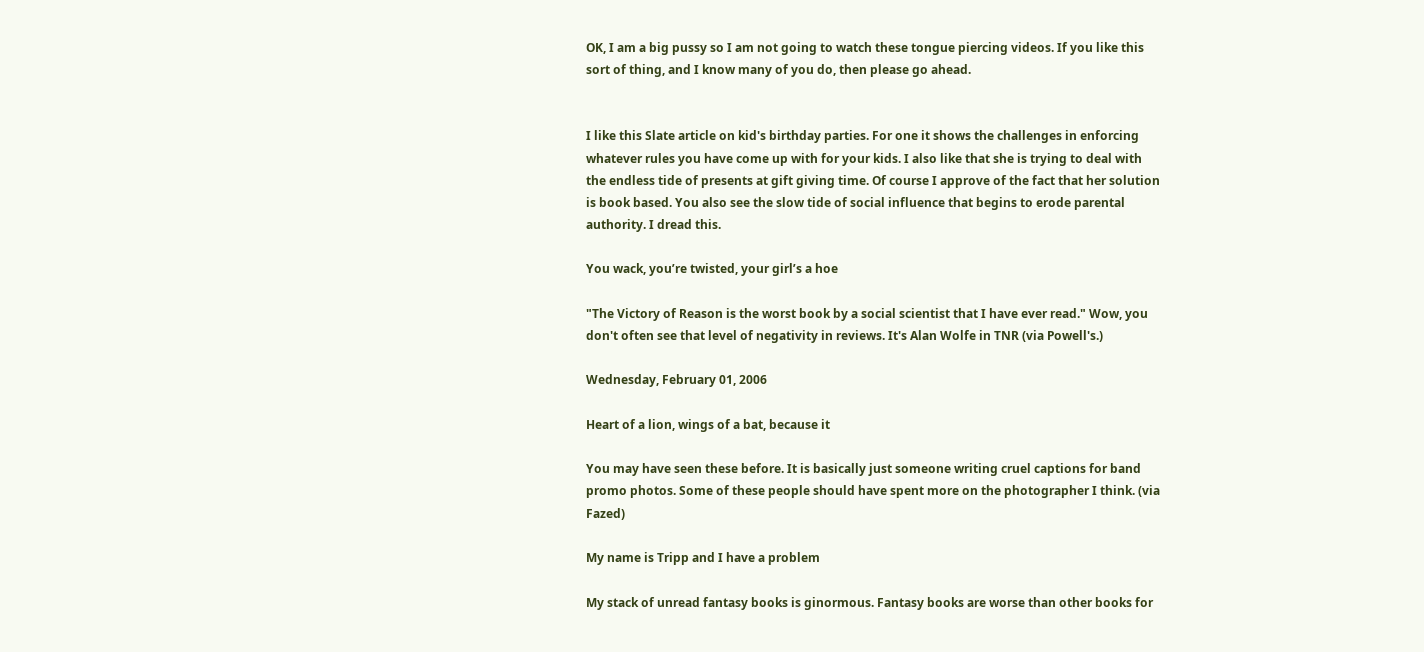OK, I am a big pussy so I am not going to watch these tongue piercing videos. If you like this sort of thing, and I know many of you do, then please go ahead.


I like this Slate article on kid's birthday parties. For one it shows the challenges in enforcing whatever rules you have come up with for your kids. I also like that she is trying to deal with the endless tide of presents at gift giving time. Of course I approve of the fact that her solution is book based. You also see the slow tide of social influence that begins to erode parental authority. I dread this.

You wack, you’re twisted, your girl’s a hoe

"The Victory of Reason is the worst book by a social scientist that I have ever read." Wow, you don't often see that level of negativity in reviews. It's Alan Wolfe in TNR (via Powell's.)

Wednesday, February 01, 2006

Heart of a lion, wings of a bat, because it

You may have seen these before. It is basically just someone writing cruel captions for band promo photos. Some of these people should have spent more on the photographer I think. (via Fazed)

My name is Tripp and I have a problem

My stack of unread fantasy books is ginormous. Fantasy books are worse than other books for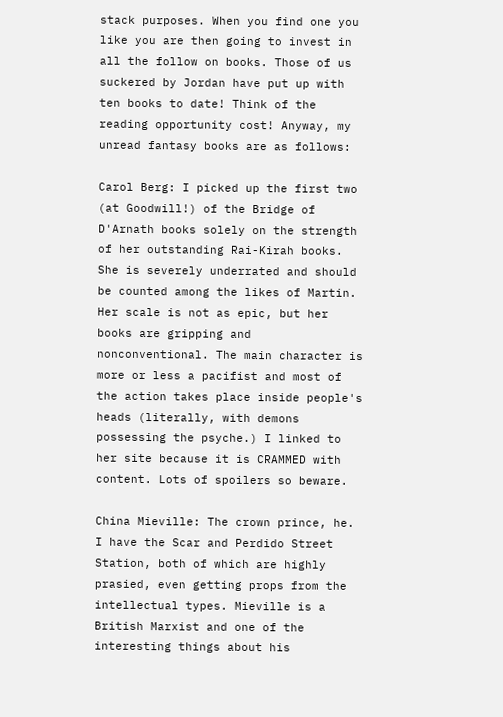stack purposes. When you find one you like you are then going to invest in all the follow on books. Those of us suckered by Jordan have put up with ten books to date! Think of the reading opportunity cost! Anyway, my unread fantasy books are as follows:

Carol Berg: I picked up the first two (at Goodwill!) of the Bridge of D'Arnath books solely on the strength of her outstanding Rai-Kirah books. She is severely underrated and should be counted among the likes of Martin. Her scale is not as epic, but her books are gripping and nonconventional. The main character is more or less a pacifist and most of the action takes place inside people's heads (literally, with demons possessing the psyche.) I linked to her site because it is CRAMMED with content. Lots of spoilers so beware.

China Mieville: The crown prince, he. I have the Scar and Perdido Street Station, both of which are highly prasied, even getting props from the intellectual types. Mieville is a British Marxist and one of the interesting things about his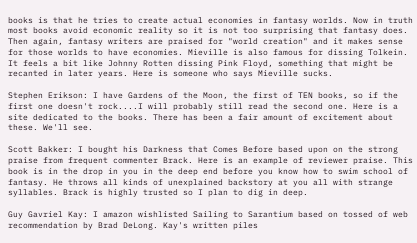books is that he tries to create actual economies in fantasy worlds. Now in truth most books avoid economic reality so it is not too surprising that fantasy does. Then again, fantasy writers are praised for "world creation" and it makes sense for those worlds to have economies. Mieville is also famous for dissing Tolkein. It feels a bit like Johnny Rotten dissing Pink Floyd, something that might be recanted in later years. Here is someone who says Mieville sucks.

Stephen Erikson: I have Gardens of the Moon, the first of TEN books, so if the first one doesn't rock....I will probably still read the second one. Here is a site dedicated to the books. There has been a fair amount of excitement about these. We'll see.

Scott Bakker: I bought his Darkness that Comes Before based upon on the strong praise from frequent commenter Brack. Here is an example of reviewer praise. This book is in the drop in you in the deep end before you know how to swim school of fantasy. He throws all kinds of unexplained backstory at you all with strange syllables. Brack is highly trusted so I plan to dig in deep.

Guy Gavriel Kay: I amazon wishlisted Sailing to Sarantium based on tossed of web recommendation by Brad DeLong. Kay's written piles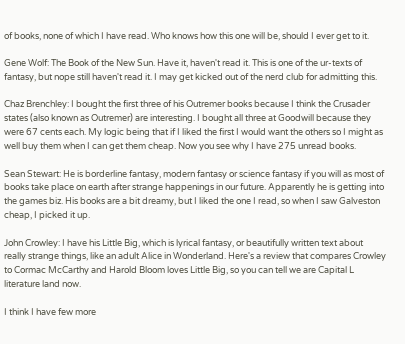of books, none of which I have read. Who knows how this one will be, should I ever get to it.

Gene Wolf: The Book of the New Sun. Have it, haven't read it. This is one of the ur-texts of fantasy, but nope still haven't read it. I may get kicked out of the nerd club for admitting this.

Chaz Brenchley: I bought the first three of his Outremer books because I think the Crusader states (also known as Outremer) are interesting. I bought all three at Goodwill because they were 67 cents each. My logic being that if I liked the first I would want the others so I might as well buy them when I can get them cheap. Now you see why I have 275 unread books.

Sean Stewart: He is borderline fantasy, modern fantasy or science fantasy if you will as most of books take place on earth after strange happenings in our future. Apparently he is getting into the games biz. His books are a bit dreamy, but I liked the one I read, so when I saw Galveston cheap, I picked it up.

John Crowley: I have his Little Big, which is lyrical fantasy, or beautifully written text about really strange things, like an adult Alice in Wonderland. Here's a review that compares Crowley to Cormac McCarthy and Harold Bloom loves Little Big, so you can tell we are Capital L literature land now.

I think I have few more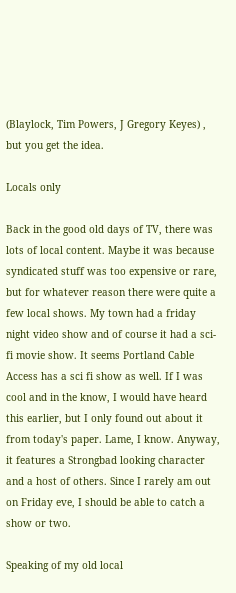(Blaylock, Tim Powers, J Gregory Keyes) , but you get the idea.

Locals only

Back in the good old days of TV, there was lots of local content. Maybe it was because syndicated stuff was too expensive or rare, but for whatever reason there were quite a few local shows. My town had a friday night video show and of course it had a sci-fi movie show. It seems Portland Cable Access has a sci fi show as well. If I was cool and in the know, I would have heard this earlier, but I only found out about it from today's paper. Lame, I know. Anyway, it features a Strongbad looking character and a host of others. Since I rarely am out on Friday eve, I should be able to catch a show or two.

Speaking of my old local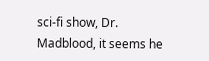sci-fi show, Dr. Madblood, it seems he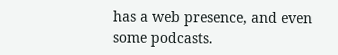has a web presence, and even some podcasts.